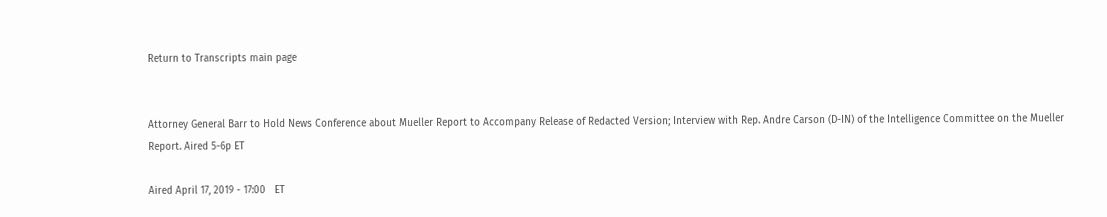Return to Transcripts main page


Attorney General Barr to Hold News Conference about Mueller Report to Accompany Release of Redacted Version; Interview with Rep. Andre Carson (D-IN) of the Intelligence Committee on the Mueller Report. Aired 5-6p ET

Aired April 17, 2019 - 17:00   ET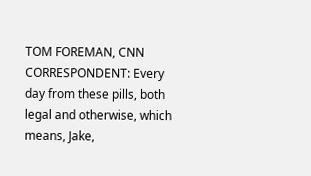TOM FOREMAN, CNN CORRESPONDENT: Every day from these pills, both legal and otherwise, which means, Jake,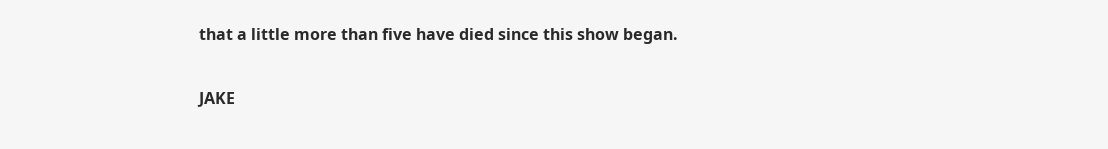that a little more than five have died since this show began.

JAKE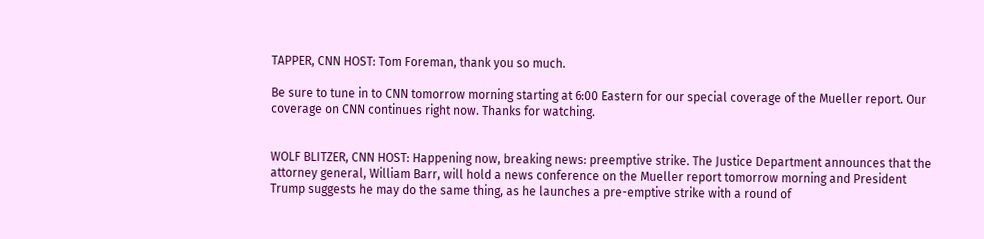TAPPER, CNN HOST: Tom Foreman, thank you so much.

Be sure to tune in to CNN tomorrow morning starting at 6:00 Eastern for our special coverage of the Mueller report. Our coverage on CNN continues right now. Thanks for watching.


WOLF BLITZER, CNN HOST: Happening now, breaking news: preemptive strike. The Justice Department announces that the attorney general, William Barr, will hold a news conference on the Mueller report tomorrow morning and President Trump suggests he may do the same thing, as he launches a pre-emptive strike with a round of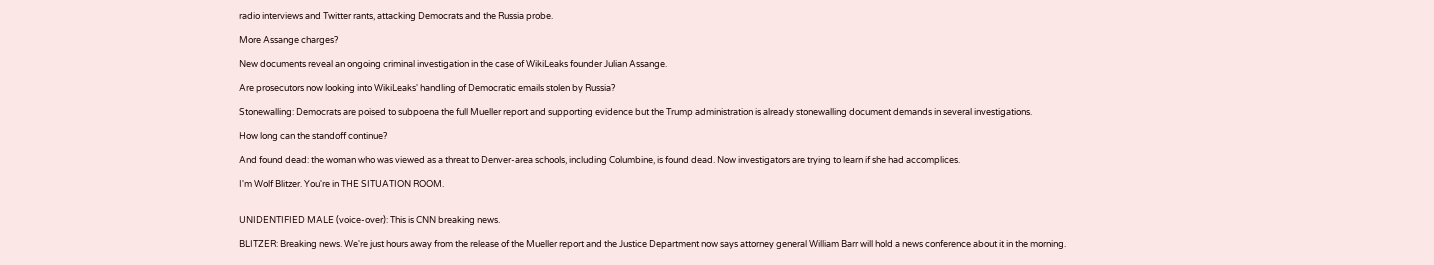radio interviews and Twitter rants, attacking Democrats and the Russia probe.

More Assange charges?

New documents reveal an ongoing criminal investigation in the case of WikiLeaks founder Julian Assange.

Are prosecutors now looking into WikiLeaks' handling of Democratic emails stolen by Russia?

Stonewalling: Democrats are poised to subpoena the full Mueller report and supporting evidence but the Trump administration is already stonewalling document demands in several investigations.

How long can the standoff continue?

And found dead: the woman who was viewed as a threat to Denver-area schools, including Columbine, is found dead. Now investigators are trying to learn if she had accomplices.

I'm Wolf Blitzer. You're in THE SITUATION ROOM.


UNIDENTIFIED MALE (voice-over): This is CNN breaking news.

BLITZER: Breaking news. We're just hours away from the release of the Mueller report and the Justice Department now says attorney general William Barr will hold a news conference about it in the morning.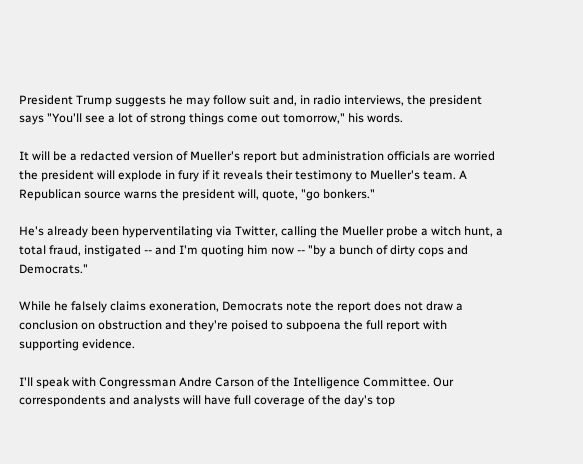President Trump suggests he may follow suit and, in radio interviews, the president says "You'll see a lot of strong things come out tomorrow," his words.

It will be a redacted version of Mueller's report but administration officials are worried the president will explode in fury if it reveals their testimony to Mueller's team. A Republican source warns the president will, quote, "go bonkers."

He's already been hyperventilating via Twitter, calling the Mueller probe a witch hunt, a total fraud, instigated -- and I'm quoting him now -- "by a bunch of dirty cops and Democrats."

While he falsely claims exoneration, Democrats note the report does not draw a conclusion on obstruction and they're poised to subpoena the full report with supporting evidence.

I'll speak with Congressman Andre Carson of the Intelligence Committee. Our correspondents and analysts will have full coverage of the day's top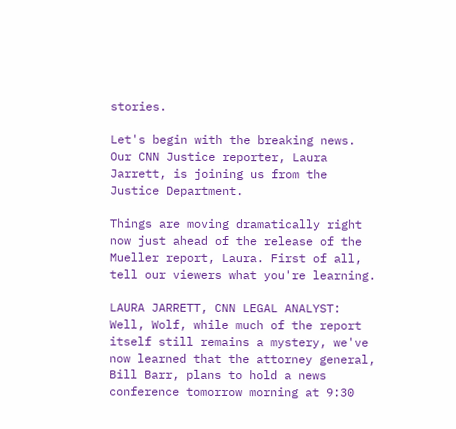stories.

Let's begin with the breaking news. Our CNN Justice reporter, Laura Jarrett, is joining us from the Justice Department.

Things are moving dramatically right now just ahead of the release of the Mueller report, Laura. First of all, tell our viewers what you're learning.

LAURA JARRETT, CNN LEGAL ANALYST: Well, Wolf, while much of the report itself still remains a mystery, we've now learned that the attorney general, Bill Barr, plans to hold a news conference tomorrow morning at 9:30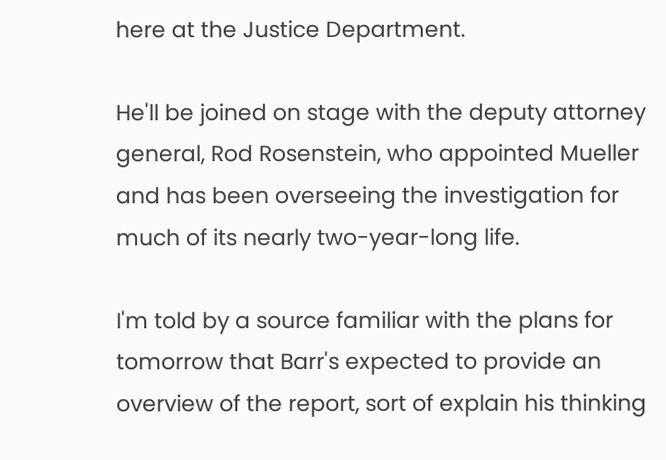here at the Justice Department.

He'll be joined on stage with the deputy attorney general, Rod Rosenstein, who appointed Mueller and has been overseeing the investigation for much of its nearly two-year-long life.

I'm told by a source familiar with the plans for tomorrow that Barr's expected to provide an overview of the report, sort of explain his thinking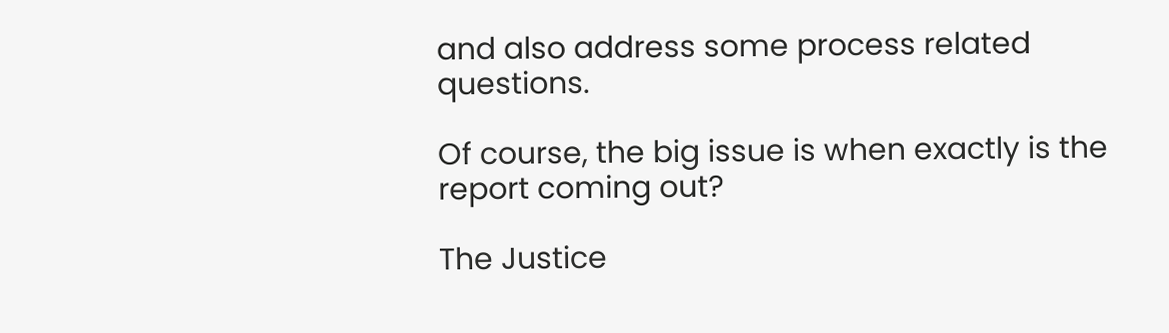and also address some process related questions.

Of course, the big issue is when exactly is the report coming out?

The Justice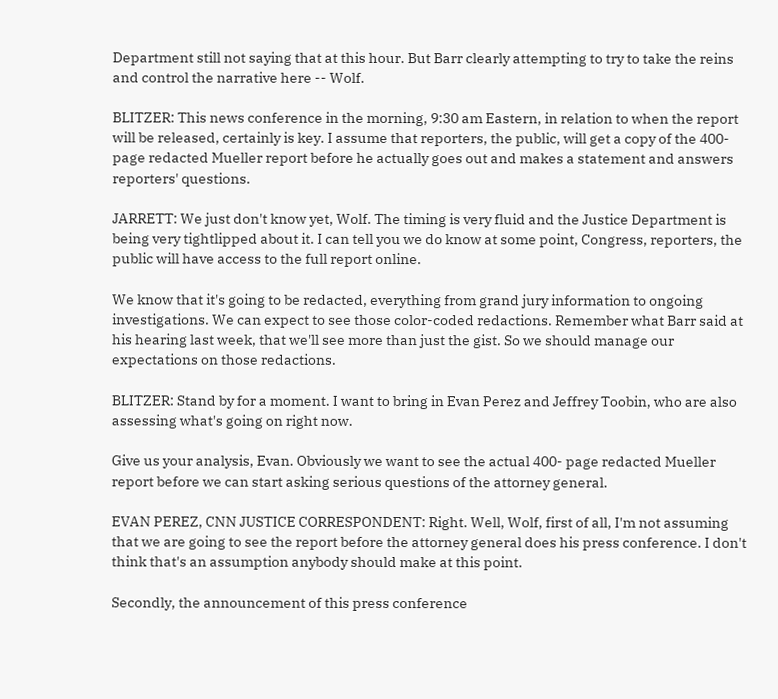Department still not saying that at this hour. But Barr clearly attempting to try to take the reins and control the narrative here -- Wolf.

BLITZER: This news conference in the morning, 9:30 am Eastern, in relation to when the report will be released, certainly is key. I assume that reporters, the public, will get a copy of the 400-page redacted Mueller report before he actually goes out and makes a statement and answers reporters' questions.

JARRETT: We just don't know yet, Wolf. The timing is very fluid and the Justice Department is being very tightlipped about it. I can tell you we do know at some point, Congress, reporters, the public will have access to the full report online.

We know that it's going to be redacted, everything from grand jury information to ongoing investigations. We can expect to see those color-coded redactions. Remember what Barr said at his hearing last week, that we'll see more than just the gist. So we should manage our expectations on those redactions.

BLITZER: Stand by for a moment. I want to bring in Evan Perez and Jeffrey Toobin, who are also assessing what's going on right now.

Give us your analysis, Evan. Obviously we want to see the actual 400- page redacted Mueller report before we can start asking serious questions of the attorney general.

EVAN PEREZ, CNN JUSTICE CORRESPONDENT: Right. Well, Wolf, first of all, I'm not assuming that we are going to see the report before the attorney general does his press conference. I don't think that's an assumption anybody should make at this point.

Secondly, the announcement of this press conference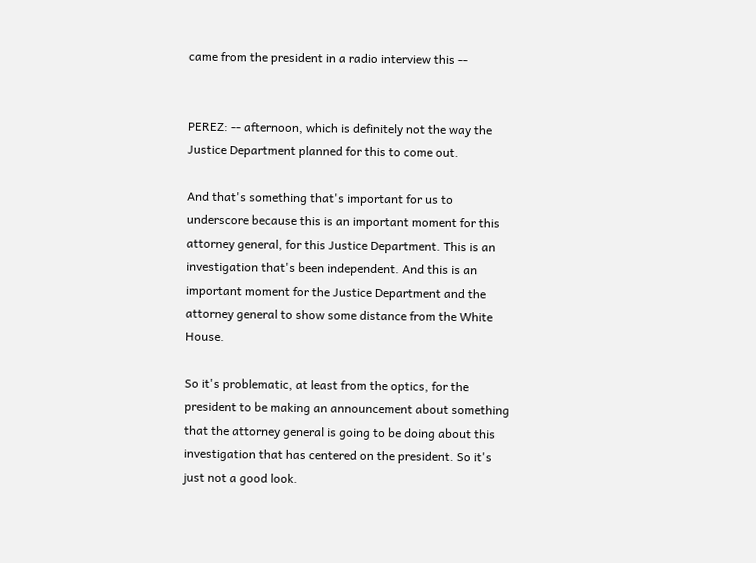came from the president in a radio interview this --


PEREZ: -- afternoon, which is definitely not the way the Justice Department planned for this to come out.

And that's something that's important for us to underscore because this is an important moment for this attorney general, for this Justice Department. This is an investigation that's been independent. And this is an important moment for the Justice Department and the attorney general to show some distance from the White House.

So it's problematic, at least from the optics, for the president to be making an announcement about something that the attorney general is going to be doing about this investigation that has centered on the president. So it's just not a good look.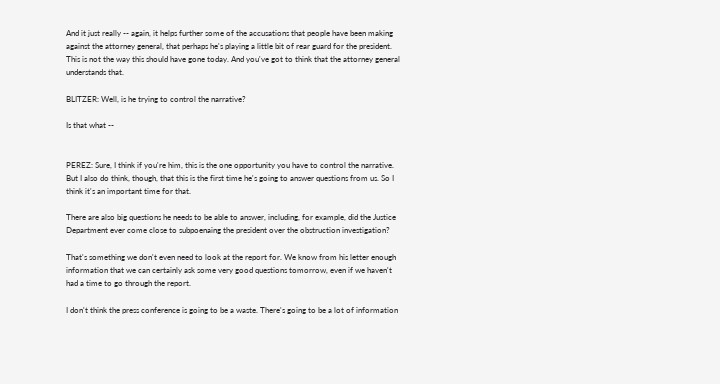And it just really -- again, it helps further some of the accusations that people have been making against the attorney general, that perhaps he's playing a little bit of rear guard for the president. This is not the way this should have gone today. And you've got to think that the attorney general understands that.

BLITZER: Well, is he trying to control the narrative?

Is that what --


PEREZ: Sure, I think if you're him, this is the one opportunity you have to control the narrative. But I also do think, though, that this is the first time he's going to answer questions from us. So I think it's an important time for that.

There are also big questions he needs to be able to answer, including, for example, did the Justice Department ever come close to subpoenaing the president over the obstruction investigation?

That's something we don't even need to look at the report for. We know from his letter enough information that we can certainly ask some very good questions tomorrow, even if we haven't had a time to go through the report.

I don't think the press conference is going to be a waste. There's going to be a lot of information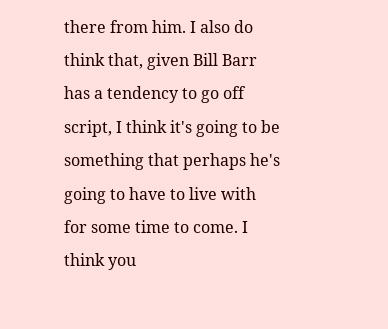there from him. I also do think that, given Bill Barr has a tendency to go off script, I think it's going to be something that perhaps he's going to have to live with for some time to come. I think you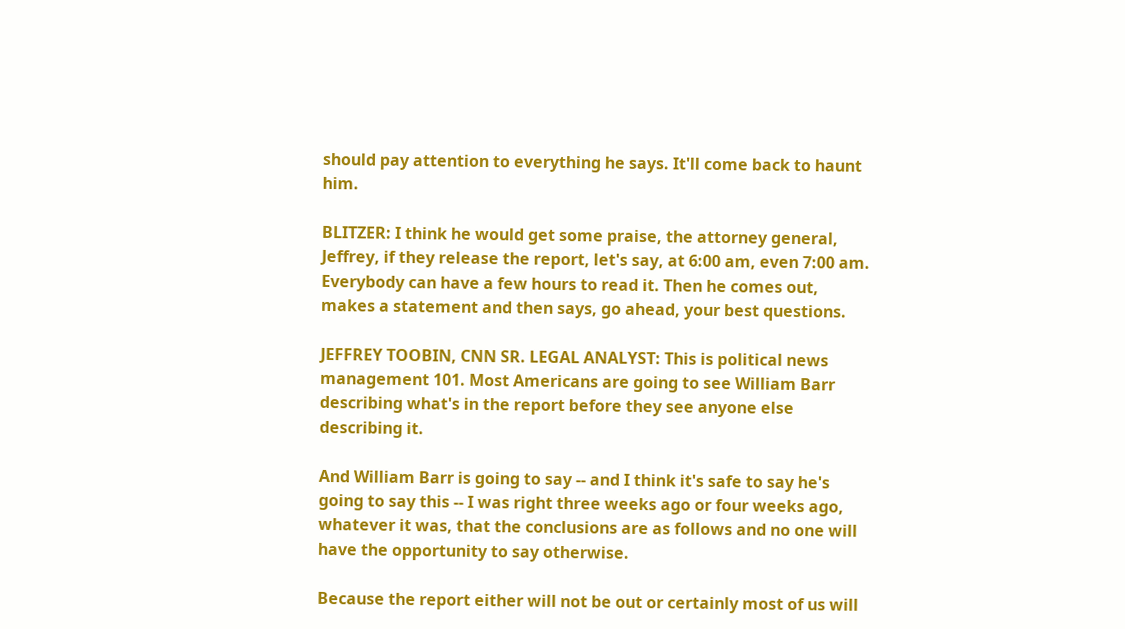should pay attention to everything he says. It'll come back to haunt him.

BLITZER: I think he would get some praise, the attorney general, Jeffrey, if they release the report, let's say, at 6:00 am, even 7:00 am. Everybody can have a few hours to read it. Then he comes out, makes a statement and then says, go ahead, your best questions.

JEFFREY TOOBIN, CNN SR. LEGAL ANALYST: This is political news management 101. Most Americans are going to see William Barr describing what's in the report before they see anyone else describing it.

And William Barr is going to say -- and I think it's safe to say he's going to say this -- I was right three weeks ago or four weeks ago, whatever it was, that the conclusions are as follows and no one will have the opportunity to say otherwise.

Because the report either will not be out or certainly most of us will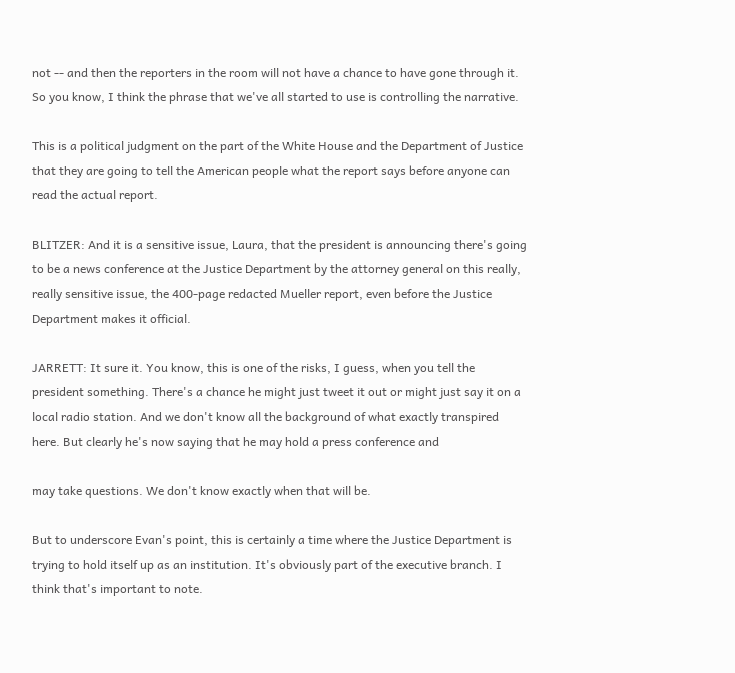not -- and then the reporters in the room will not have a chance to have gone through it. So you know, I think the phrase that we've all started to use is controlling the narrative.

This is a political judgment on the part of the White House and the Department of Justice that they are going to tell the American people what the report says before anyone can read the actual report.

BLITZER: And it is a sensitive issue, Laura, that the president is announcing there's going to be a news conference at the Justice Department by the attorney general on this really, really sensitive issue, the 400-page redacted Mueller report, even before the Justice Department makes it official.

JARRETT: It sure it. You know, this is one of the risks, I guess, when you tell the president something. There's a chance he might just tweet it out or might just say it on a local radio station. And we don't know all the background of what exactly transpired here. But clearly he's now saying that he may hold a press conference and

may take questions. We don't know exactly when that will be.

But to underscore Evan's point, this is certainly a time where the Justice Department is trying to hold itself up as an institution. It's obviously part of the executive branch. I think that's important to note.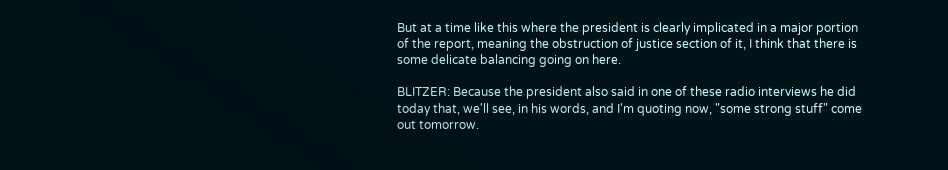But at a time like this where the president is clearly implicated in a major portion of the report, meaning the obstruction of justice section of it, I think that there is some delicate balancing going on here.

BLITZER: Because the president also said in one of these radio interviews he did today that, we'll see, in his words, and I'm quoting now, "some strong stuff" come out tomorrow.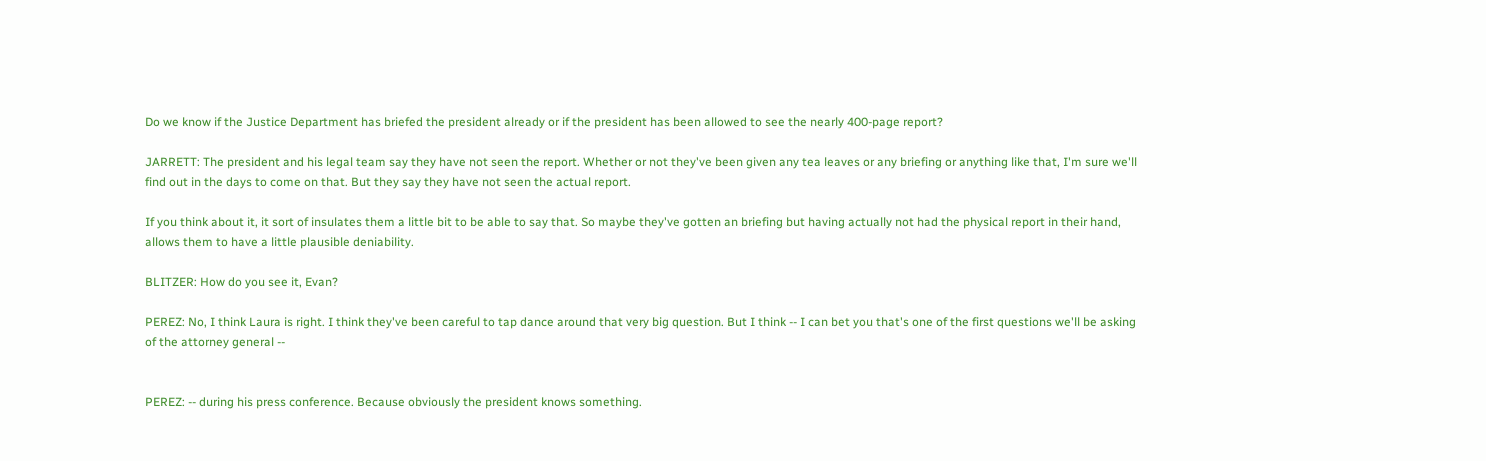Do we know if the Justice Department has briefed the president already or if the president has been allowed to see the nearly 400-page report?

JARRETT: The president and his legal team say they have not seen the report. Whether or not they've been given any tea leaves or any briefing or anything like that, I'm sure we'll find out in the days to come on that. But they say they have not seen the actual report.

If you think about it, it sort of insulates them a little bit to be able to say that. So maybe they've gotten an briefing but having actually not had the physical report in their hand, allows them to have a little plausible deniability.

BLITZER: How do you see it, Evan?

PEREZ: No, I think Laura is right. I think they've been careful to tap dance around that very big question. But I think -- I can bet you that's one of the first questions we'll be asking of the attorney general --


PEREZ: -- during his press conference. Because obviously the president knows something.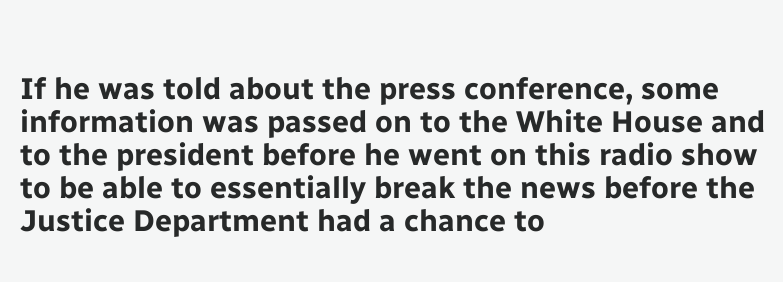If he was told about the press conference, some information was passed on to the White House and to the president before he went on this radio show to be able to essentially break the news before the Justice Department had a chance to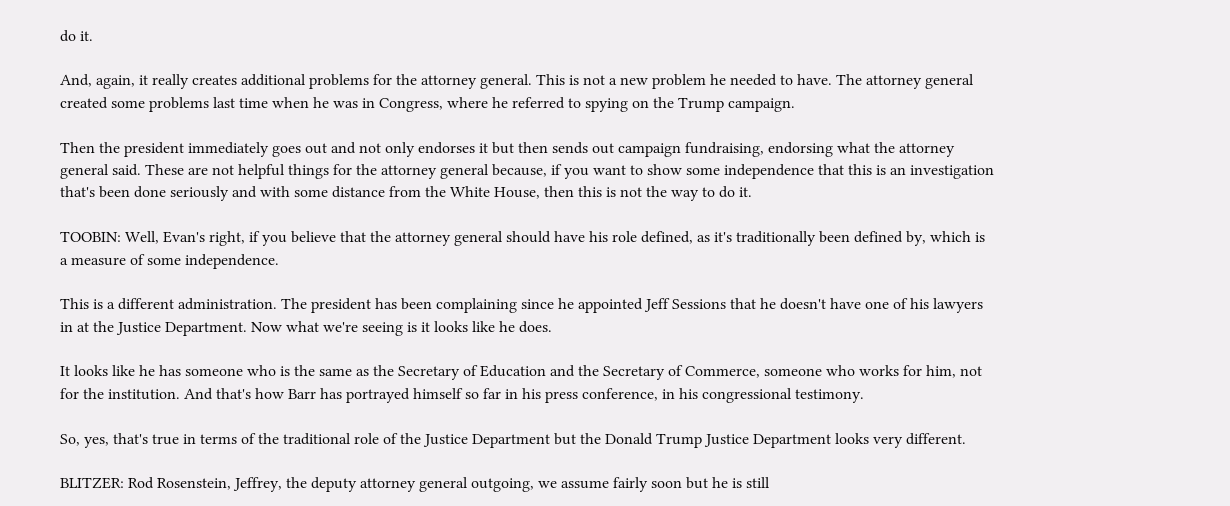do it.

And, again, it really creates additional problems for the attorney general. This is not a new problem he needed to have. The attorney general created some problems last time when he was in Congress, where he referred to spying on the Trump campaign.

Then the president immediately goes out and not only endorses it but then sends out campaign fundraising, endorsing what the attorney general said. These are not helpful things for the attorney general because, if you want to show some independence that this is an investigation that's been done seriously and with some distance from the White House, then this is not the way to do it.

TOOBIN: Well, Evan's right, if you believe that the attorney general should have his role defined, as it's traditionally been defined by, which is a measure of some independence.

This is a different administration. The president has been complaining since he appointed Jeff Sessions that he doesn't have one of his lawyers in at the Justice Department. Now what we're seeing is it looks like he does.

It looks like he has someone who is the same as the Secretary of Education and the Secretary of Commerce, someone who works for him, not for the institution. And that's how Barr has portrayed himself so far in his press conference, in his congressional testimony.

So, yes, that's true in terms of the traditional role of the Justice Department but the Donald Trump Justice Department looks very different.

BLITZER: Rod Rosenstein, Jeffrey, the deputy attorney general outgoing, we assume fairly soon but he is still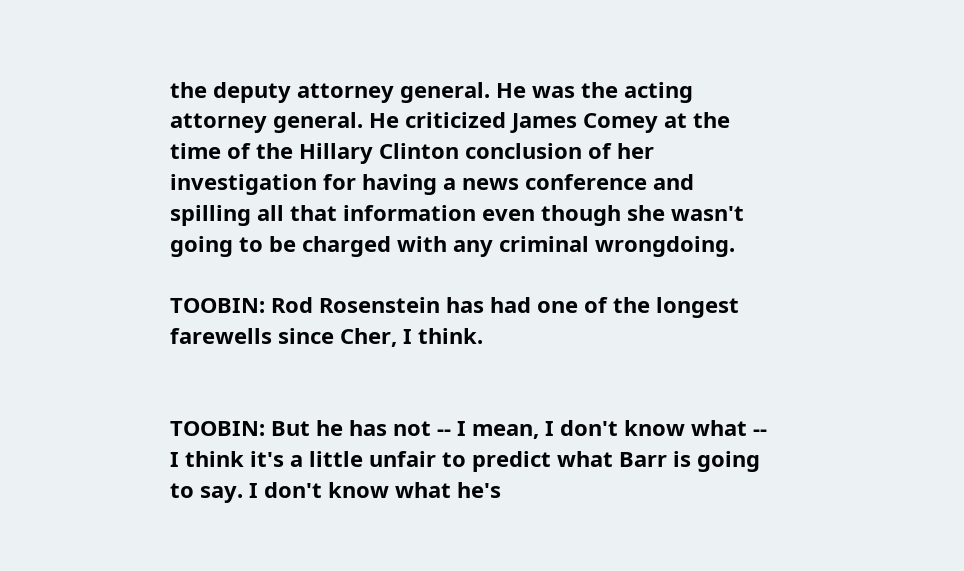the deputy attorney general. He was the acting attorney general. He criticized James Comey at the time of the Hillary Clinton conclusion of her investigation for having a news conference and spilling all that information even though she wasn't going to be charged with any criminal wrongdoing.

TOOBIN: Rod Rosenstein has had one of the longest farewells since Cher, I think.


TOOBIN: But he has not -- I mean, I don't know what -- I think it's a little unfair to predict what Barr is going to say. I don't know what he's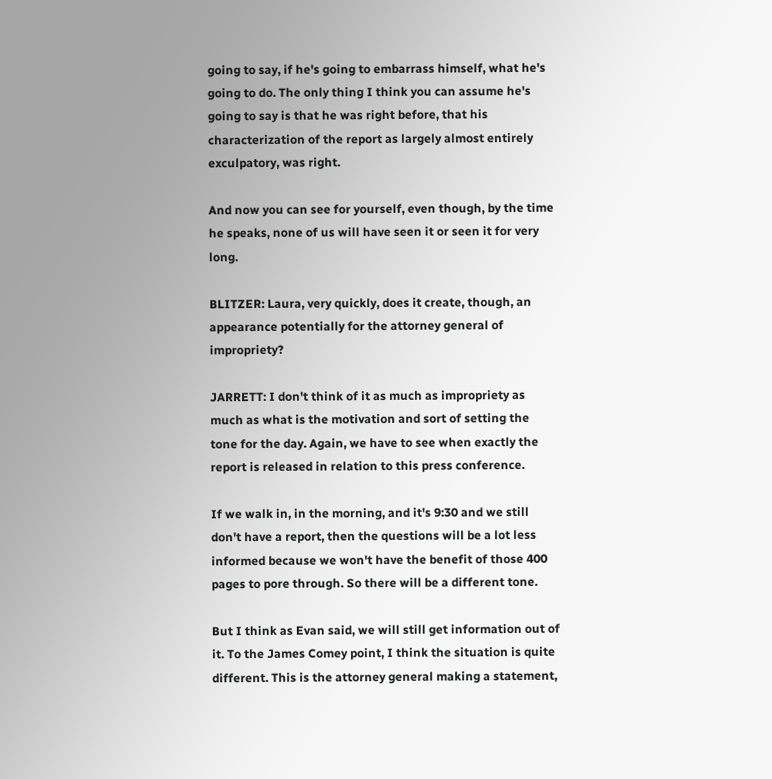going to say, if he's going to embarrass himself, what he's going to do. The only thing I think you can assume he's going to say is that he was right before, that his characterization of the report as largely almost entirely exculpatory, was right.

And now you can see for yourself, even though, by the time he speaks, none of us will have seen it or seen it for very long.

BLITZER: Laura, very quickly, does it create, though, an appearance potentially for the attorney general of impropriety?

JARRETT: I don't think of it as much as impropriety as much as what is the motivation and sort of setting the tone for the day. Again, we have to see when exactly the report is released in relation to this press conference.

If we walk in, in the morning, and it's 9:30 and we still don't have a report, then the questions will be a lot less informed because we won't have the benefit of those 400 pages to pore through. So there will be a different tone.

But I think as Evan said, we will still get information out of it. To the James Comey point, I think the situation is quite different. This is the attorney general making a statement,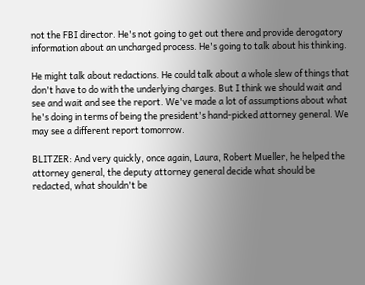not the FBI director. He's not going to get out there and provide derogatory information about an uncharged process. He's going to talk about his thinking.

He might talk about redactions. He could talk about a whole slew of things that don't have to do with the underlying charges. But I think we should wait and see and wait and see the report. We've made a lot of assumptions about what he's doing in terms of being the president's hand-picked attorney general. We may see a different report tomorrow.

BLITZER: And very quickly, once again, Laura, Robert Mueller, he helped the attorney general, the deputy attorney general decide what should be redacted, what shouldn't be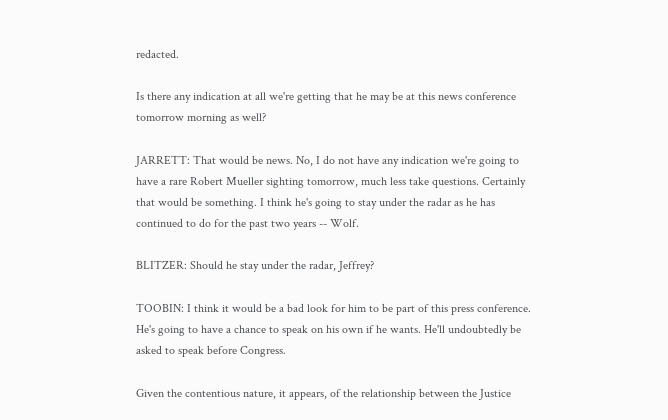redacted.

Is there any indication at all we're getting that he may be at this news conference tomorrow morning as well?

JARRETT: That would be news. No, I do not have any indication we're going to have a rare Robert Mueller sighting tomorrow, much less take questions. Certainly that would be something. I think he's going to stay under the radar as he has continued to do for the past two years -- Wolf.

BLITZER: Should he stay under the radar, Jeffrey?

TOOBIN: I think it would be a bad look for him to be part of this press conference. He's going to have a chance to speak on his own if he wants. He'll undoubtedly be asked to speak before Congress.

Given the contentious nature, it appears, of the relationship between the Justice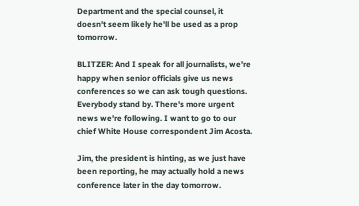Department and the special counsel, it doesn't seem likely he'll be used as a prop tomorrow.

BLITZER: And I speak for all journalists, we're happy when senior officials give us news conferences so we can ask tough questions. Everybody stand by. There's more urgent news we're following. I want to go to our chief White House correspondent Jim Acosta.

Jim, the president is hinting, as we just have been reporting, he may actually hold a news conference later in the day tomorrow.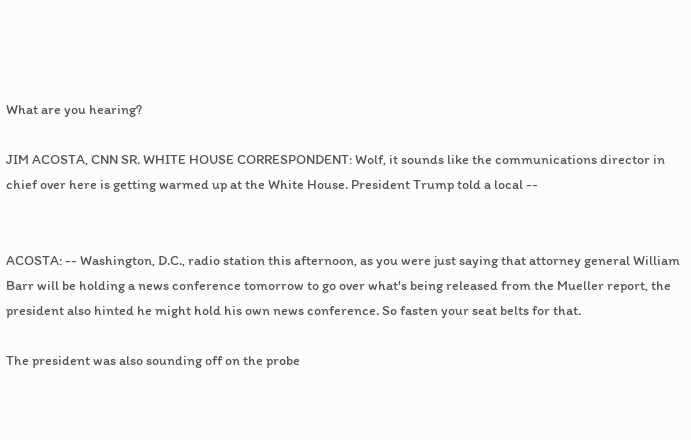What are you hearing?

JIM ACOSTA, CNN SR. WHITE HOUSE CORRESPONDENT: Wolf, it sounds like the communications director in chief over here is getting warmed up at the White House. President Trump told a local --


ACOSTA: -- Washington, D.C., radio station this afternoon, as you were just saying that attorney general William Barr will be holding a news conference tomorrow to go over what's being released from the Mueller report, the president also hinted he might hold his own news conference. So fasten your seat belts for that.

The president was also sounding off on the probe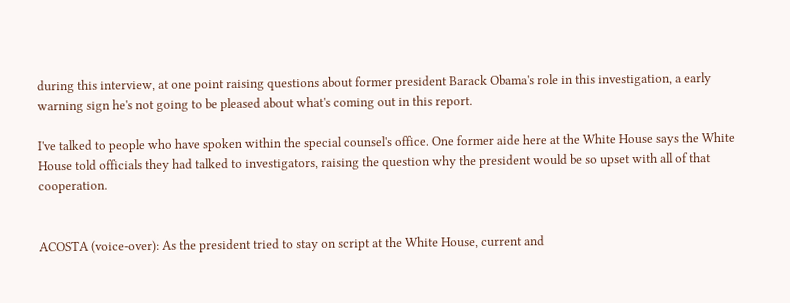during this interview, at one point raising questions about former president Barack Obama's role in this investigation, a early warning sign he's not going to be pleased about what's coming out in this report.

I've talked to people who have spoken within the special counsel's office. One former aide here at the White House says the White House told officials they had talked to investigators, raising the question why the president would be so upset with all of that cooperation.


ACOSTA (voice-over): As the president tried to stay on script at the White House, current and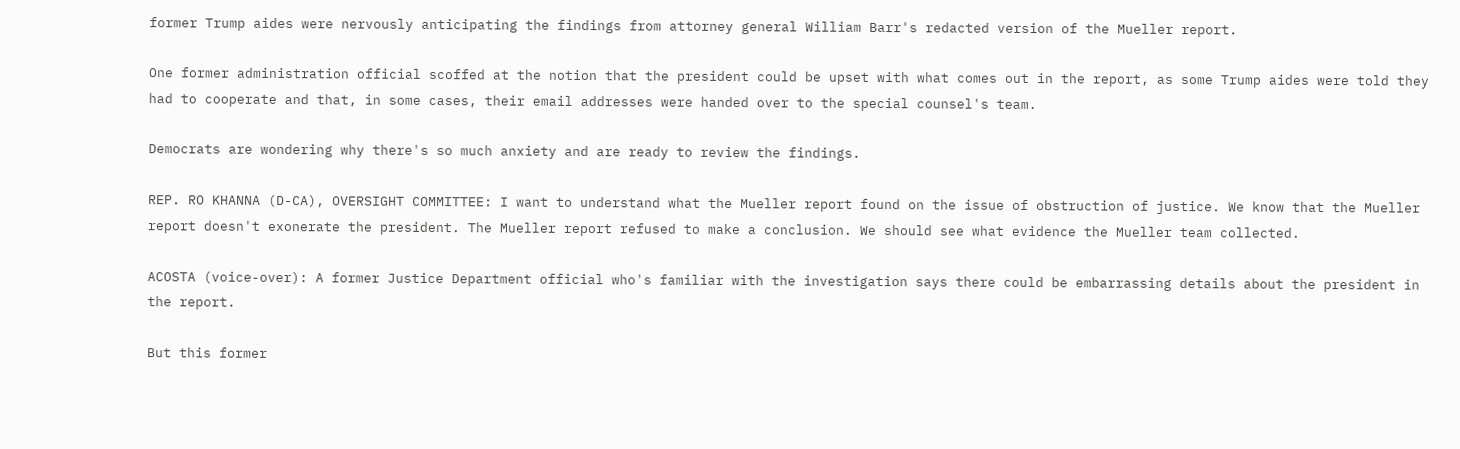former Trump aides were nervously anticipating the findings from attorney general William Barr's redacted version of the Mueller report.

One former administration official scoffed at the notion that the president could be upset with what comes out in the report, as some Trump aides were told they had to cooperate and that, in some cases, their email addresses were handed over to the special counsel's team.

Democrats are wondering why there's so much anxiety and are ready to review the findings.

REP. RO KHANNA (D-CA), OVERSIGHT COMMITTEE: I want to understand what the Mueller report found on the issue of obstruction of justice. We know that the Mueller report doesn't exonerate the president. The Mueller report refused to make a conclusion. We should see what evidence the Mueller team collected.

ACOSTA (voice-over): A former Justice Department official who's familiar with the investigation says there could be embarrassing details about the president in the report.

But this former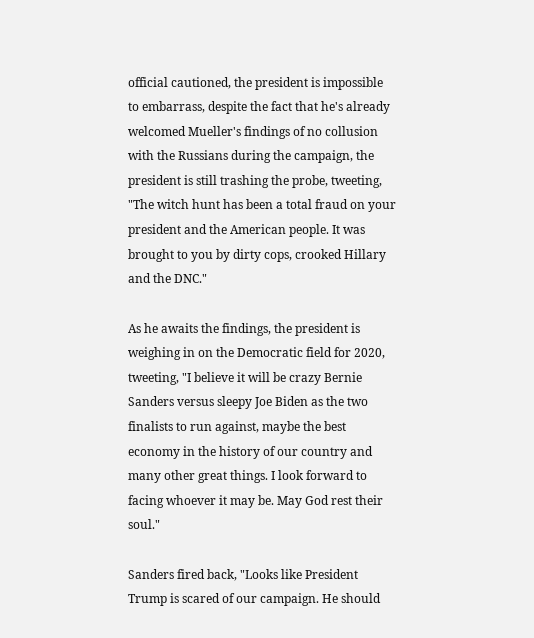official cautioned, the president is impossible to embarrass, despite the fact that he's already welcomed Mueller's findings of no collusion with the Russians during the campaign, the president is still trashing the probe, tweeting, "The witch hunt has been a total fraud on your president and the American people. It was brought to you by dirty cops, crooked Hillary and the DNC."

As he awaits the findings, the president is weighing in on the Democratic field for 2020, tweeting, "I believe it will be crazy Bernie Sanders versus sleepy Joe Biden as the two finalists to run against, maybe the best economy in the history of our country and many other great things. I look forward to facing whoever it may be. May God rest their soul."

Sanders fired back, "Looks like President Trump is scared of our campaign. He should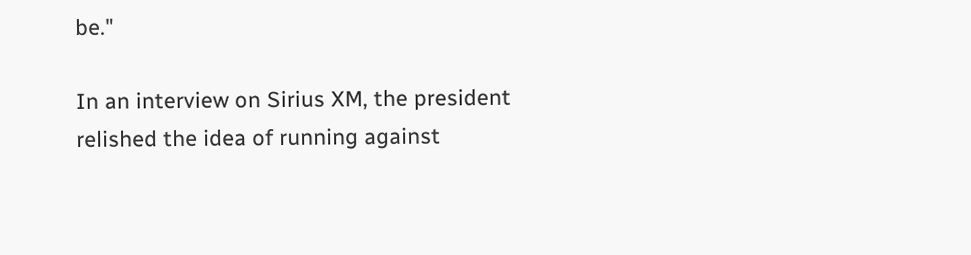be."

In an interview on Sirius XM, the president relished the idea of running against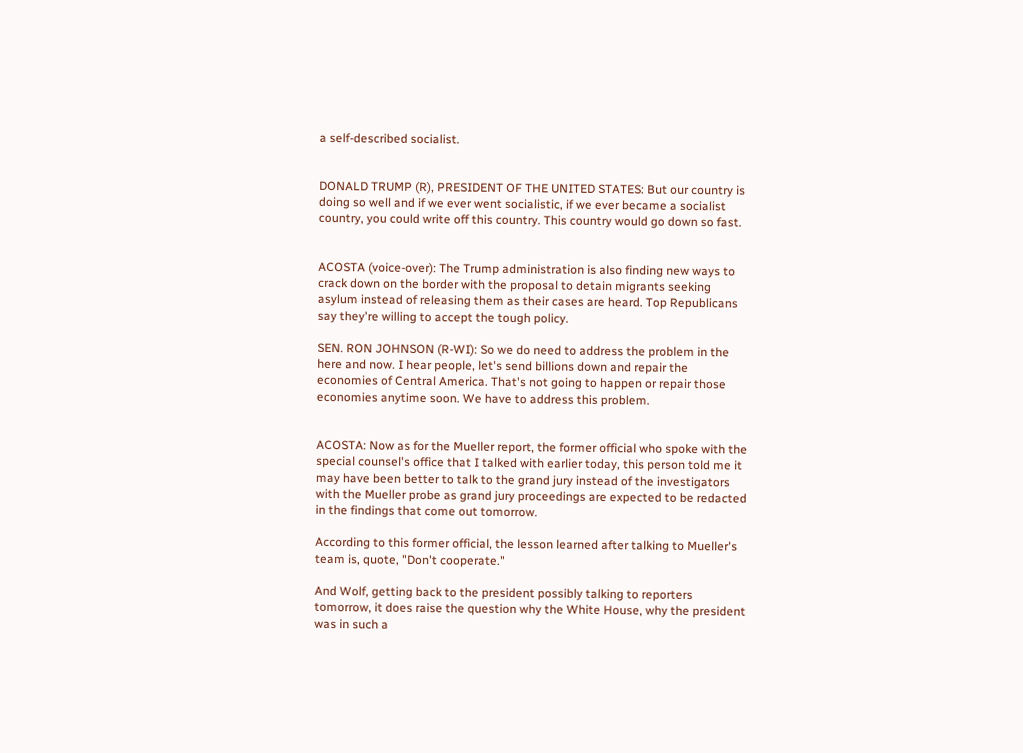a self-described socialist.


DONALD TRUMP (R), PRESIDENT OF THE UNITED STATES: But our country is doing so well and if we ever went socialistic, if we ever became a socialist country, you could write off this country. This country would go down so fast.


ACOSTA (voice-over): The Trump administration is also finding new ways to crack down on the border with the proposal to detain migrants seeking asylum instead of releasing them as their cases are heard. Top Republicans say they're willing to accept the tough policy.

SEN. RON JOHNSON (R-WI): So we do need to address the problem in the here and now. I hear people, let's send billions down and repair the economies of Central America. That's not going to happen or repair those economies anytime soon. We have to address this problem.


ACOSTA: Now as for the Mueller report, the former official who spoke with the special counsel's office that I talked with earlier today, this person told me it may have been better to talk to the grand jury instead of the investigators with the Mueller probe as grand jury proceedings are expected to be redacted in the findings that come out tomorrow.

According to this former official, the lesson learned after talking to Mueller's team is, quote, "Don't cooperate."

And Wolf, getting back to the president possibly talking to reporters tomorrow, it does raise the question why the White House, why the president was in such a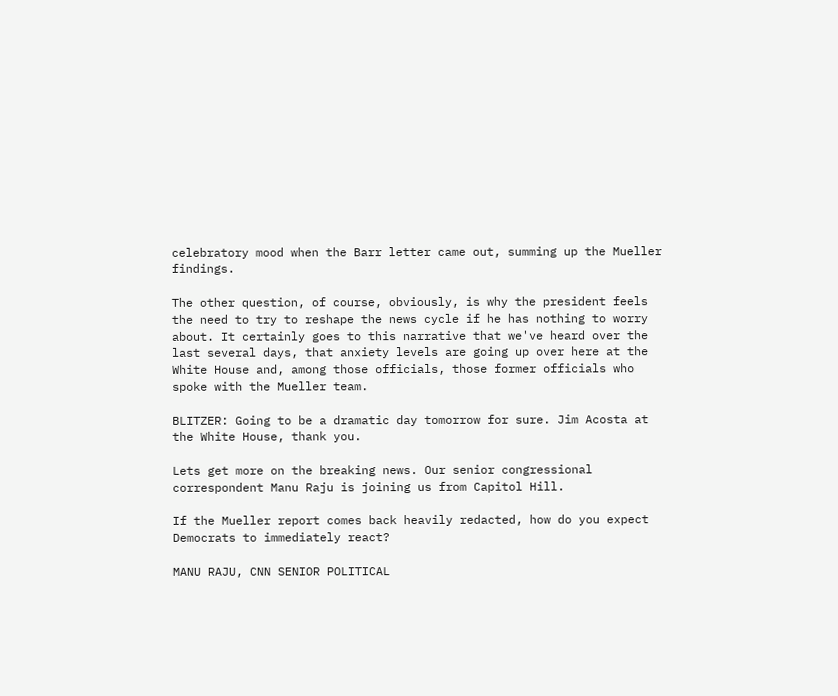celebratory mood when the Barr letter came out, summing up the Mueller findings.

The other question, of course, obviously, is why the president feels the need to try to reshape the news cycle if he has nothing to worry about. It certainly goes to this narrative that we've heard over the last several days, that anxiety levels are going up over here at the White House and, among those officials, those former officials who spoke with the Mueller team.

BLITZER: Going to be a dramatic day tomorrow for sure. Jim Acosta at the White House, thank you.

Lets get more on the breaking news. Our senior congressional correspondent Manu Raju is joining us from Capitol Hill.

If the Mueller report comes back heavily redacted, how do you expect Democrats to immediately react?

MANU RAJU, CNN SENIOR POLITICAL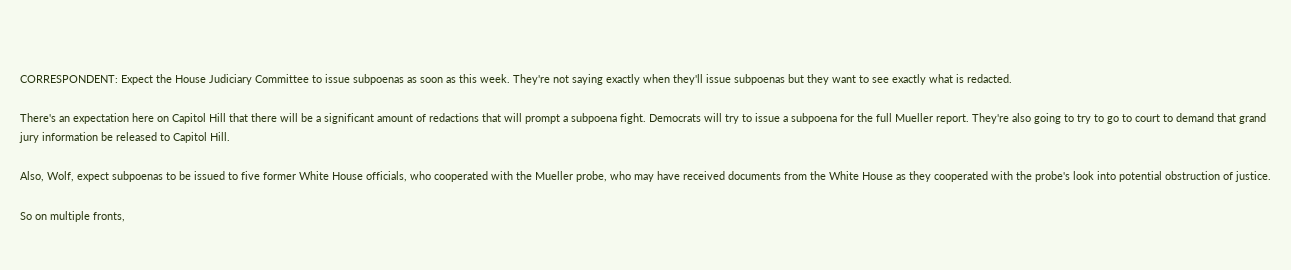CORRESPONDENT: Expect the House Judiciary Committee to issue subpoenas as soon as this week. They're not saying exactly when they'll issue subpoenas but they want to see exactly what is redacted.

There's an expectation here on Capitol Hill that there will be a significant amount of redactions that will prompt a subpoena fight. Democrats will try to issue a subpoena for the full Mueller report. They're also going to try to go to court to demand that grand jury information be released to Capitol Hill.

Also, Wolf, expect subpoenas to be issued to five former White House officials, who cooperated with the Mueller probe, who may have received documents from the White House as they cooperated with the probe's look into potential obstruction of justice.

So on multiple fronts,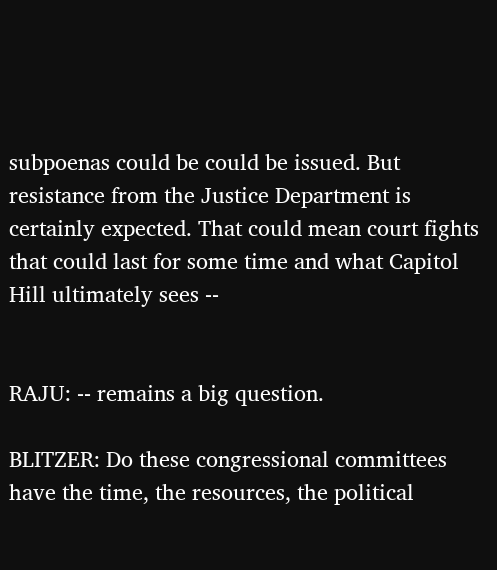subpoenas could be could be issued. But resistance from the Justice Department is certainly expected. That could mean court fights that could last for some time and what Capitol Hill ultimately sees --


RAJU: -- remains a big question.

BLITZER: Do these congressional committees have the time, the resources, the political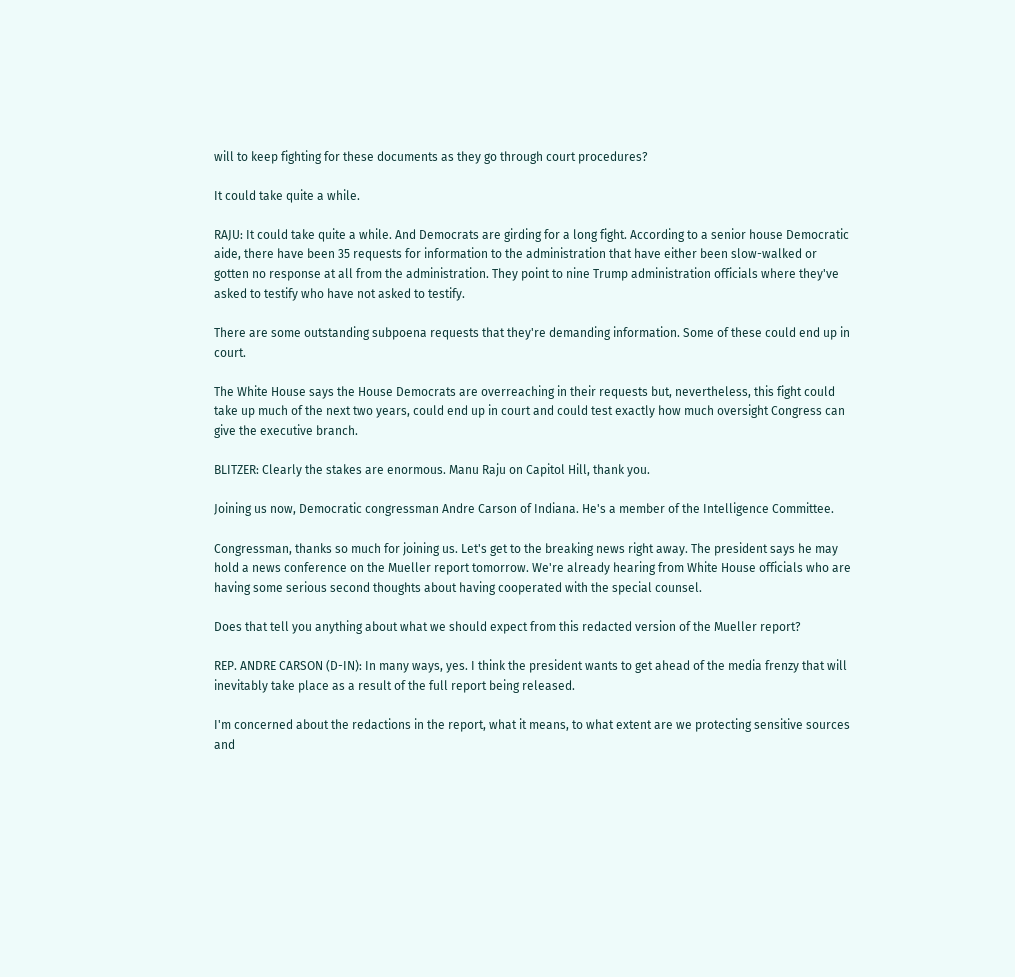will to keep fighting for these documents as they go through court procedures?

It could take quite a while.

RAJU: It could take quite a while. And Democrats are girding for a long fight. According to a senior house Democratic aide, there have been 35 requests for information to the administration that have either been slow-walked or gotten no response at all from the administration. They point to nine Trump administration officials where they've asked to testify who have not asked to testify.

There are some outstanding subpoena requests that they're demanding information. Some of these could end up in court.

The White House says the House Democrats are overreaching in their requests but, nevertheless, this fight could take up much of the next two years, could end up in court and could test exactly how much oversight Congress can give the executive branch.

BLITZER: Clearly the stakes are enormous. Manu Raju on Capitol Hill, thank you.

Joining us now, Democratic congressman Andre Carson of Indiana. He's a member of the Intelligence Committee.

Congressman, thanks so much for joining us. Let's get to the breaking news right away. The president says he may hold a news conference on the Mueller report tomorrow. We're already hearing from White House officials who are having some serious second thoughts about having cooperated with the special counsel.

Does that tell you anything about what we should expect from this redacted version of the Mueller report?

REP. ANDRE CARSON (D-IN): In many ways, yes. I think the president wants to get ahead of the media frenzy that will inevitably take place as a result of the full report being released.

I'm concerned about the redactions in the report, what it means, to what extent are we protecting sensitive sources and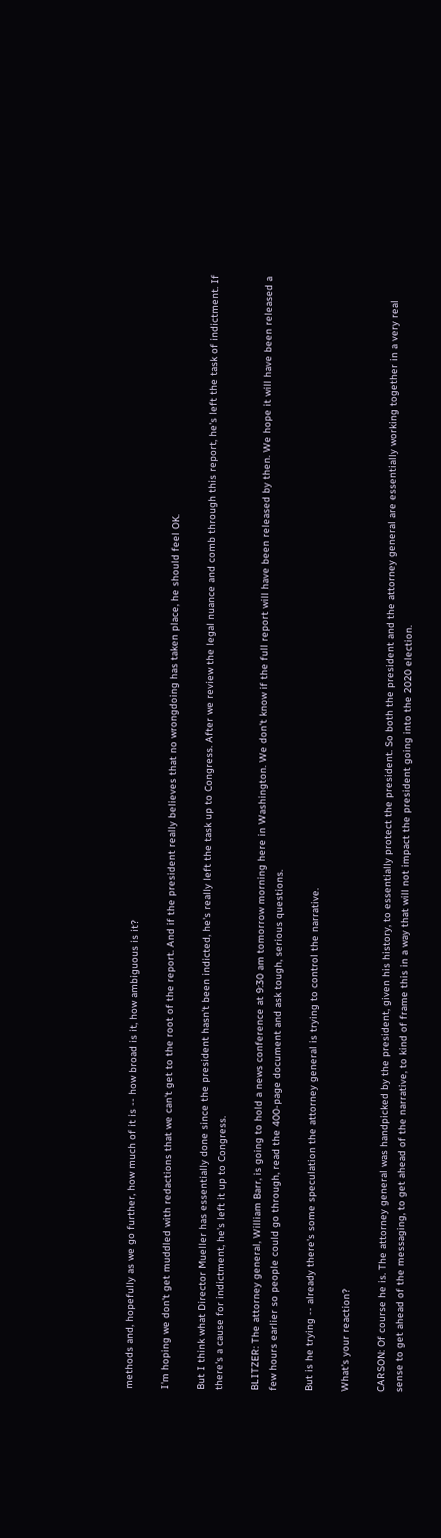methods and, hopefully as we go further, how much of it is -- how broad is it, how ambiguous is it?

I'm hoping we don't get muddled with redactions that we can't get to the root of the report. And if the president really believes that no wrongdoing has taken place, he should feel OK.

But I think what Director Mueller has essentially done since the president hasn't been indicted, he's really left the task up to Congress. After we review the legal nuance and comb through this report, he's left the task of indictment. If there's a cause for indictment, he's left it up to Congress.

BLITZER: The attorney general, William Barr, is going to hold a news conference at 9:30 am tomorrow morning here in Washington. We don't know if the full report will have been released by then. We hope it will have been released a few hours earlier so people could go through, read the 400-page document and ask tough, serious questions.

But is he trying -- already there's some speculation the attorney general is trying to control the narrative.

What's your reaction?

CARSON: Of course he is. The attorney general was handpicked by the president, given his history, to essentially protect the president. So both the president and the attorney general are essentially working together in a very real sense to get ahead of the messaging, to get ahead of the narrative, to kind of frame this in a way that will not impact the president going into the 2020 election.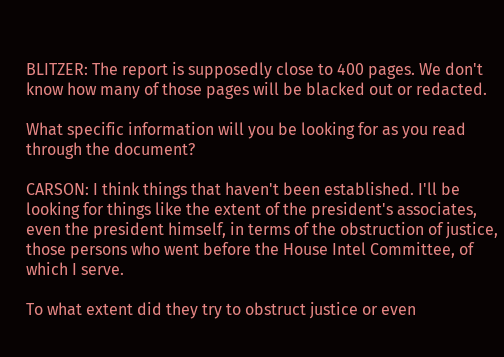BLITZER: The report is supposedly close to 400 pages. We don't know how many of those pages will be blacked out or redacted.

What specific information will you be looking for as you read through the document?

CARSON: I think things that haven't been established. I'll be looking for things like the extent of the president's associates, even the president himself, in terms of the obstruction of justice, those persons who went before the House Intel Committee, of which I serve.

To what extent did they try to obstruct justice or even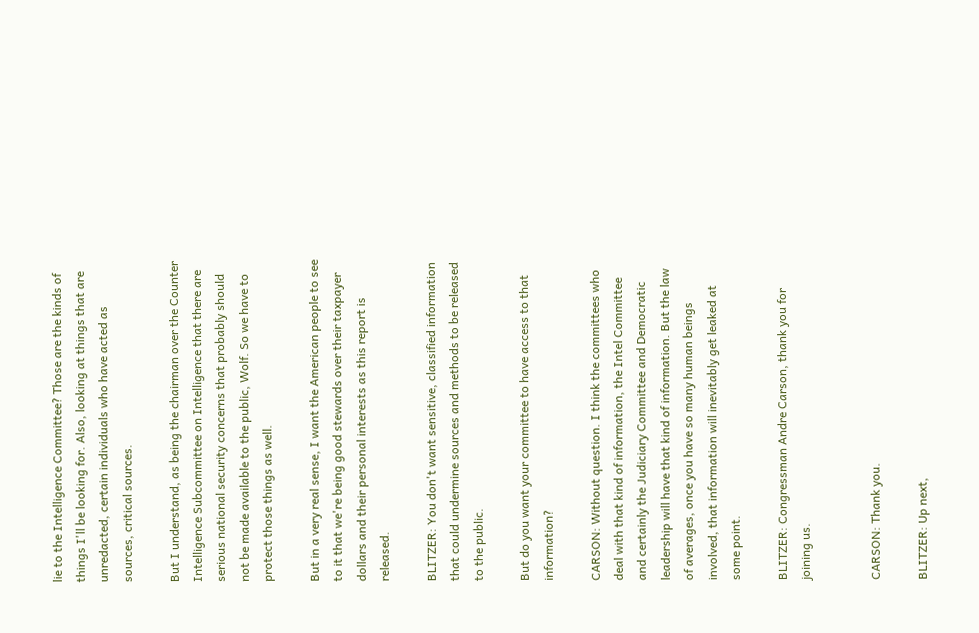lie to the Intelligence Committee? Those are the kinds of things I'll be looking for. Also, looking at things that are unredacted, certain individuals who have acted as sources, critical sources.

But I understand, as being the chairman over the Counter Intelligence Subcommittee on Intelligence that there are serious national security concerns that probably should not be made available to the public, Wolf. So we have to protect those things as well.

But in a very real sense, I want the American people to see to it that we're being good stewards over their taxpayer dollars and their personal interests as this report is released.

BLITZER: You don't want sensitive, classified information that could undermine sources and methods to be released to the public.

But do you want your committee to have access to that information?

CARSON: Without question. I think the committees who deal with that kind of information, the Intel Committee and certainly the Judiciary Committee and Democratic leadership will have that kind of information. But the law of averages, once you have so many human beings involved, that information will inevitably get leaked at some point.

BLITZER: Congressman Andre Carson, thank you for joining us.


CARSON: Thank you.

BLITZER: Up next,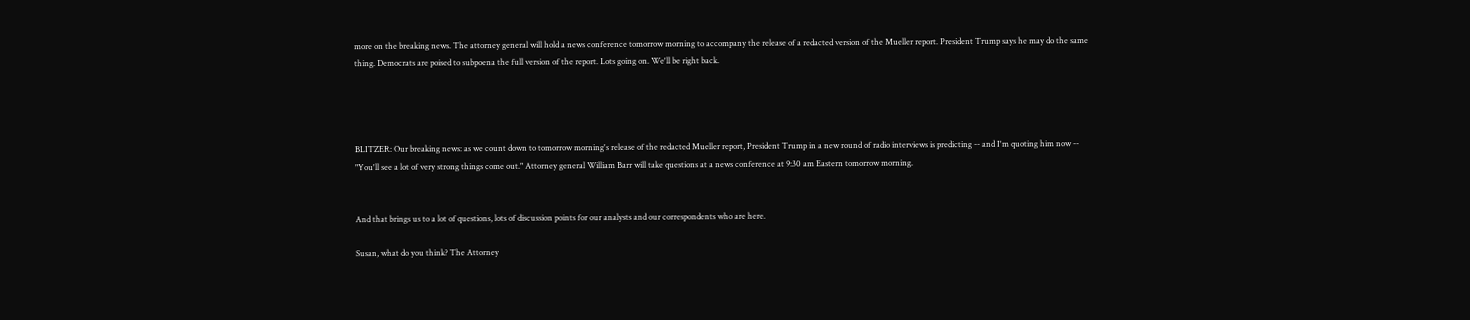more on the breaking news. The attorney general will hold a news conference tomorrow morning to accompany the release of a redacted version of the Mueller report. President Trump says he may do the same thing. Democrats are poised to subpoena the full version of the report. Lots going on. We'll be right back.




BLITZER: Our breaking news: as we count down to tomorrow morning's release of the redacted Mueller report, President Trump in a new round of radio interviews is predicting -- and I'm quoting him now -- "You'll see a lot of very strong things come out." Attorney general William Barr will take questions at a news conference at 9:30 am Eastern tomorrow morning.


And that brings us to a lot of questions, lots of discussion points for our analysts and our correspondents who are here.

Susan, what do you think? The Attorney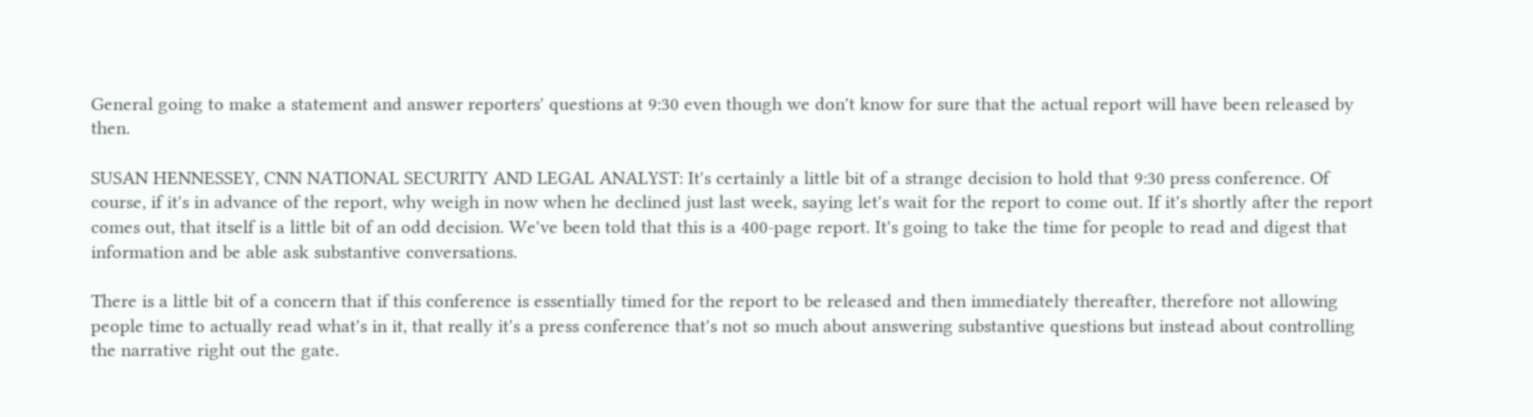General going to make a statement and answer reporters' questions at 9:30 even though we don't know for sure that the actual report will have been released by then.

SUSAN HENNESSEY, CNN NATIONAL SECURITY AND LEGAL ANALYST: It's certainly a little bit of a strange decision to hold that 9:30 press conference. Of course, if it's in advance of the report, why weigh in now when he declined just last week, saying let's wait for the report to come out. If it's shortly after the report comes out, that itself is a little bit of an odd decision. We've been told that this is a 400-page report. It's going to take the time for people to read and digest that information and be able ask substantive conversations.

There is a little bit of a concern that if this conference is essentially timed for the report to be released and then immediately thereafter, therefore not allowing people time to actually read what's in it, that really it's a press conference that's not so much about answering substantive questions but instead about controlling the narrative right out the gate.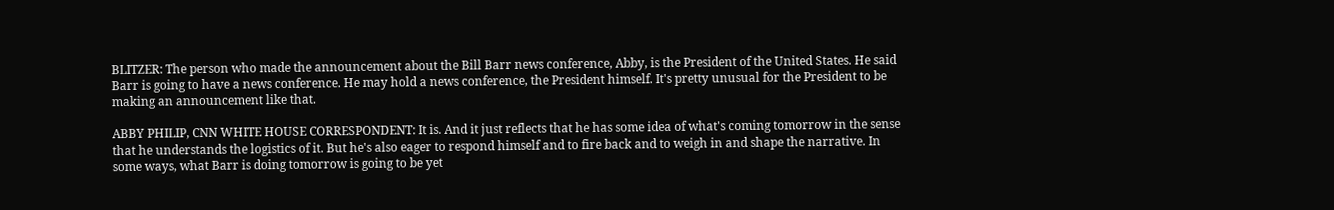BLITZER: The person who made the announcement about the Bill Barr news conference, Abby, is the President of the United States. He said Barr is going to have a news conference. He may hold a news conference, the President himself. It's pretty unusual for the President to be making an announcement like that.

ABBY PHILIP, CNN WHITE HOUSE CORRESPONDENT: It is. And it just reflects that he has some idea of what's coming tomorrow in the sense that he understands the logistics of it. But he's also eager to respond himself and to fire back and to weigh in and shape the narrative. In some ways, what Barr is doing tomorrow is going to be yet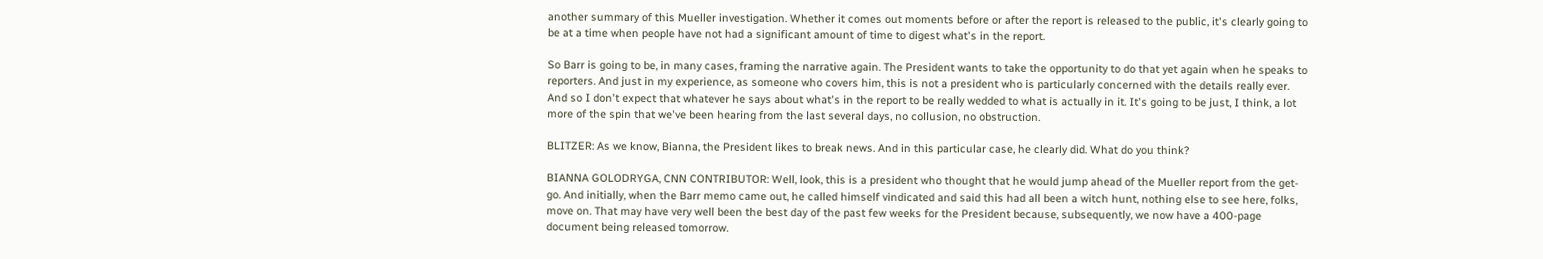another summary of this Mueller investigation. Whether it comes out moments before or after the report is released to the public, it's clearly going to be at a time when people have not had a significant amount of time to digest what's in the report.

So Barr is going to be, in many cases, framing the narrative again. The President wants to take the opportunity to do that yet again when he speaks to reporters. And just in my experience, as someone who covers him, this is not a president who is particularly concerned with the details really ever. And so I don't expect that whatever he says about what's in the report to be really wedded to what is actually in it. It's going to be just, I think, a lot more of the spin that we've been hearing from the last several days, no collusion, no obstruction.

BLITZER: As we know, Bianna, the President likes to break news. And in this particular case, he clearly did. What do you think?

BIANNA GOLODRYGA, CNN CONTRIBUTOR: Well, look, this is a president who thought that he would jump ahead of the Mueller report from the get-go. And initially, when the Barr memo came out, he called himself vindicated and said this had all been a witch hunt, nothing else to see here, folks, move on. That may have very well been the best day of the past few weeks for the President because, subsequently, we now have a 400-page document being released tomorrow.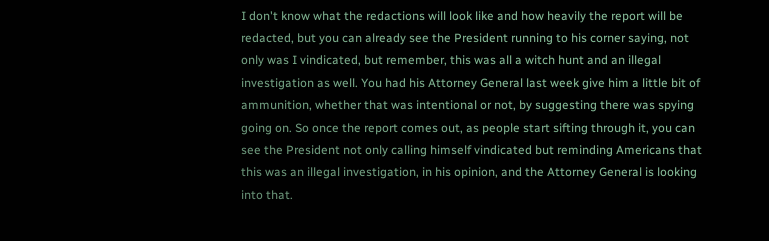I don't know what the redactions will look like and how heavily the report will be redacted, but you can already see the President running to his corner saying, not only was I vindicated, but remember, this was all a witch hunt and an illegal investigation as well. You had his Attorney General last week give him a little bit of ammunition, whether that was intentional or not, by suggesting there was spying going on. So once the report comes out, as people start sifting through it, you can see the President not only calling himself vindicated but reminding Americans that this was an illegal investigation, in his opinion, and the Attorney General is looking into that.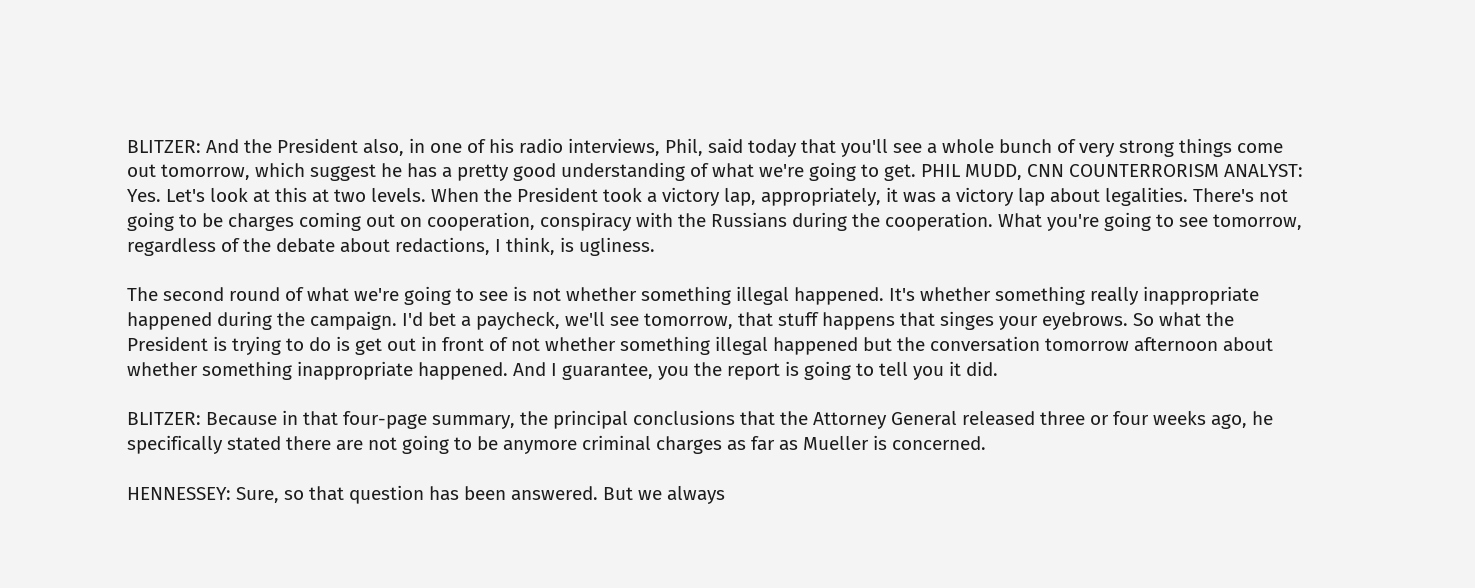BLITZER: And the President also, in one of his radio interviews, Phil, said today that you'll see a whole bunch of very strong things come out tomorrow, which suggest he has a pretty good understanding of what we're going to get. PHIL MUDD, CNN COUNTERRORISM ANALYST: Yes. Let's look at this at two levels. When the President took a victory lap, appropriately, it was a victory lap about legalities. There's not going to be charges coming out on cooperation, conspiracy with the Russians during the cooperation. What you're going to see tomorrow, regardless of the debate about redactions, I think, is ugliness.

The second round of what we're going to see is not whether something illegal happened. It's whether something really inappropriate happened during the campaign. I'd bet a paycheck, we'll see tomorrow, that stuff happens that singes your eyebrows. So what the President is trying to do is get out in front of not whether something illegal happened but the conversation tomorrow afternoon about whether something inappropriate happened. And I guarantee, you the report is going to tell you it did.

BLITZER: Because in that four-page summary, the principal conclusions that the Attorney General released three or four weeks ago, he specifically stated there are not going to be anymore criminal charges as far as Mueller is concerned.

HENNESSEY: Sure, so that question has been answered. But we always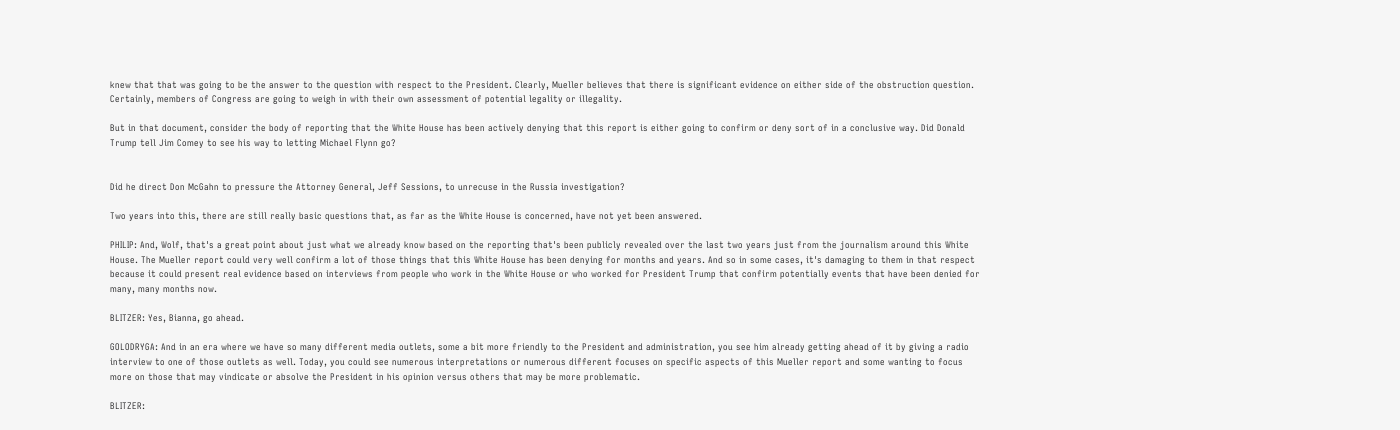knew that that was going to be the answer to the question with respect to the President. Clearly, Mueller believes that there is significant evidence on either side of the obstruction question. Certainly, members of Congress are going to weigh in with their own assessment of potential legality or illegality.

But in that document, consider the body of reporting that the White House has been actively denying that this report is either going to confirm or deny sort of in a conclusive way. Did Donald Trump tell Jim Comey to see his way to letting Michael Flynn go?


Did he direct Don McGahn to pressure the Attorney General, Jeff Sessions, to unrecuse in the Russia investigation?

Two years into this, there are still really basic questions that, as far as the White House is concerned, have not yet been answered.

PHILIP: And, Wolf, that's a great point about just what we already know based on the reporting that's been publicly revealed over the last two years just from the journalism around this White House. The Mueller report could very well confirm a lot of those things that this White House has been denying for months and years. And so in some cases, it's damaging to them in that respect because it could present real evidence based on interviews from people who work in the White House or who worked for President Trump that confirm potentially events that have been denied for many, many months now.

BLITZER: Yes, Bianna, go ahead.

GOLODRYGA: And in an era where we have so many different media outlets, some a bit more friendly to the President and administration, you see him already getting ahead of it by giving a radio interview to one of those outlets as well. Today, you could see numerous interpretations or numerous different focuses on specific aspects of this Mueller report and some wanting to focus more on those that may vindicate or absolve the President in his opinion versus others that may be more problematic.

BLITZER: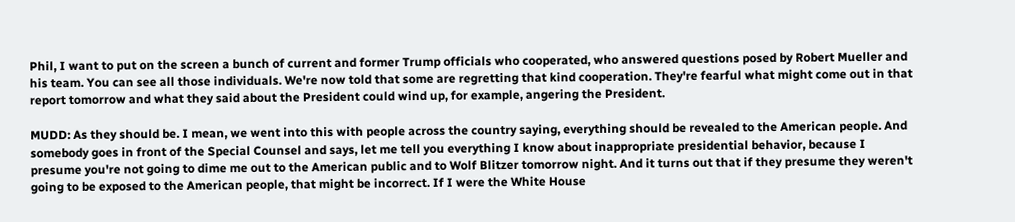Phil, I want to put on the screen a bunch of current and former Trump officials who cooperated, who answered questions posed by Robert Mueller and his team. You can see all those individuals. We're now told that some are regretting that kind cooperation. They're fearful what might come out in that report tomorrow and what they said about the President could wind up, for example, angering the President.

MUDD: As they should be. I mean, we went into this with people across the country saying, everything should be revealed to the American people. And somebody goes in front of the Special Counsel and says, let me tell you everything I know about inappropriate presidential behavior, because I presume you're not going to dime me out to the American public and to Wolf Blitzer tomorrow night. And it turns out that if they presume they weren't going to be exposed to the American people, that might be incorrect. If I were the White House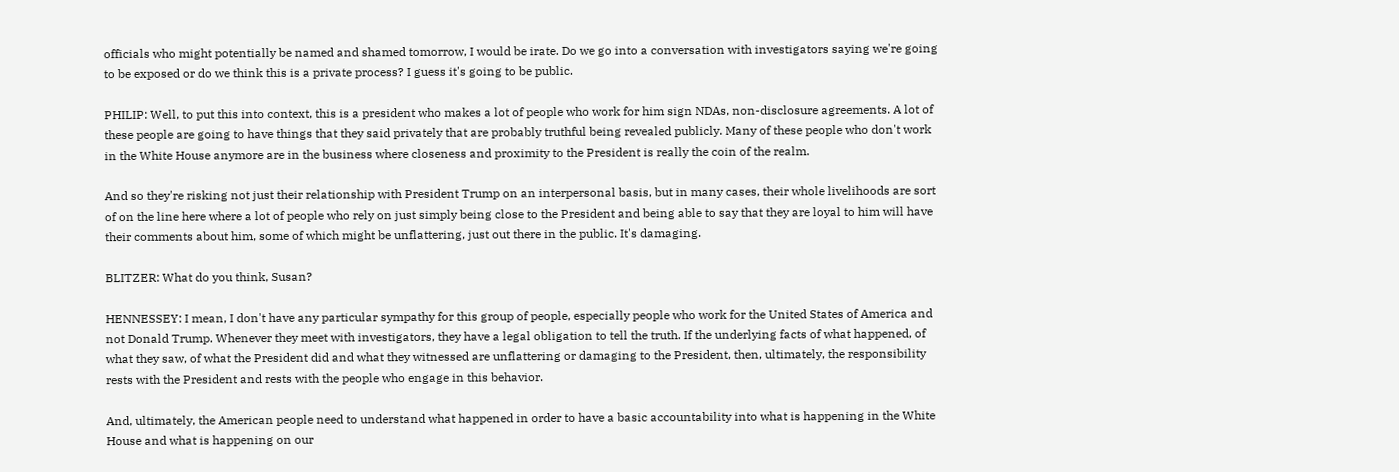officials who might potentially be named and shamed tomorrow, I would be irate. Do we go into a conversation with investigators saying we're going to be exposed or do we think this is a private process? I guess it's going to be public.

PHILIP: Well, to put this into context, this is a president who makes a lot of people who work for him sign NDAs, non-disclosure agreements. A lot of these people are going to have things that they said privately that are probably truthful being revealed publicly. Many of these people who don't work in the White House anymore are in the business where closeness and proximity to the President is really the coin of the realm.

And so they're risking not just their relationship with President Trump on an interpersonal basis, but in many cases, their whole livelihoods are sort of on the line here where a lot of people who rely on just simply being close to the President and being able to say that they are loyal to him will have their comments about him, some of which might be unflattering, just out there in the public. It's damaging.

BLITZER: What do you think, Susan?

HENNESSEY: I mean, I don't have any particular sympathy for this group of people, especially people who work for the United States of America and not Donald Trump. Whenever they meet with investigators, they have a legal obligation to tell the truth. If the underlying facts of what happened, of what they saw, of what the President did and what they witnessed are unflattering or damaging to the President, then, ultimately, the responsibility rests with the President and rests with the people who engage in this behavior.

And, ultimately, the American people need to understand what happened in order to have a basic accountability into what is happening in the White House and what is happening on our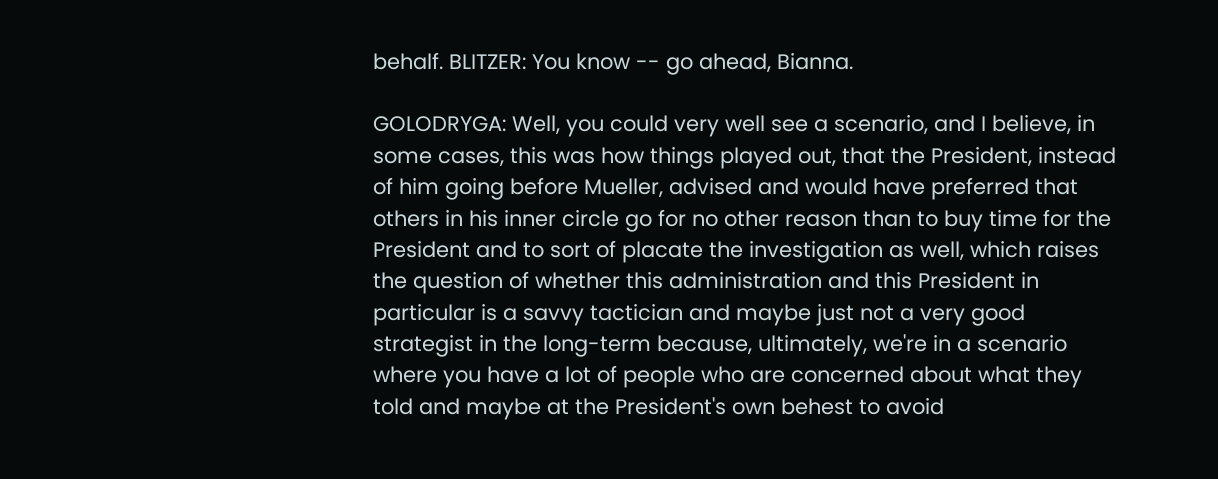behalf. BLITZER: You know -- go ahead, Bianna.

GOLODRYGA: Well, you could very well see a scenario, and I believe, in some cases, this was how things played out, that the President, instead of him going before Mueller, advised and would have preferred that others in his inner circle go for no other reason than to buy time for the President and to sort of placate the investigation as well, which raises the question of whether this administration and this President in particular is a savvy tactician and maybe just not a very good strategist in the long-term because, ultimately, we're in a scenario where you have a lot of people who are concerned about what they told and maybe at the President's own behest to avoid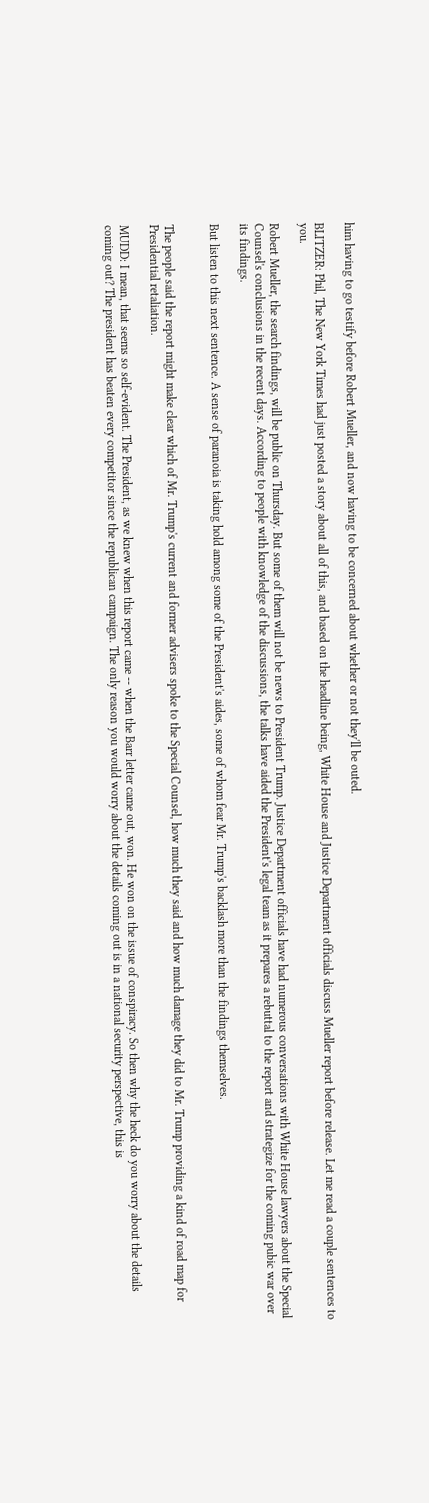him having to go testify before Robert Mueller, and now having to be concerned about whether or not they'll be outed.

BLITZER: Phil, The New York Times had just posted a story about all of this, and based on the headline being, White House and Justice Department officials discuss Mueller report before release. Let me read a couple sentences to you.

Robert Mueller, the search findings, will be public on Thursday. But some of them will not be news to President Trump. Justice Department officials have had numerous conversations with White House lawyers about the Special Counsel's conclusions in the recent days. According to people with knowledge of the discussions, the talks have aided the President's legal team as it prepares a rebuttal to the report and strategize for the coming pubic war over its findings.

But listen to this next sentence. A sense of paranoia is taking hold among some of the President's aides, some of whom fear Mr. Trump's backlash more than the findings themselves.


The people said the report might make clear which of Mr. Trump's current and former advisers spoke to the Special Counsel, how much they said and how much damage they did to Mr. Trump providing a kind of road map for Presidential retaliation.

MUDD: I mean, that seems so self-evident. The President, as we knew when this report came -- when the Barr letter came out, won. He won on the issue of conspiracy. So then why the heck do you worry about the details coming out? The president has beaten every competitor since the republican campaign. The only reason you would worry about the details coming out is in a national security perspective, this is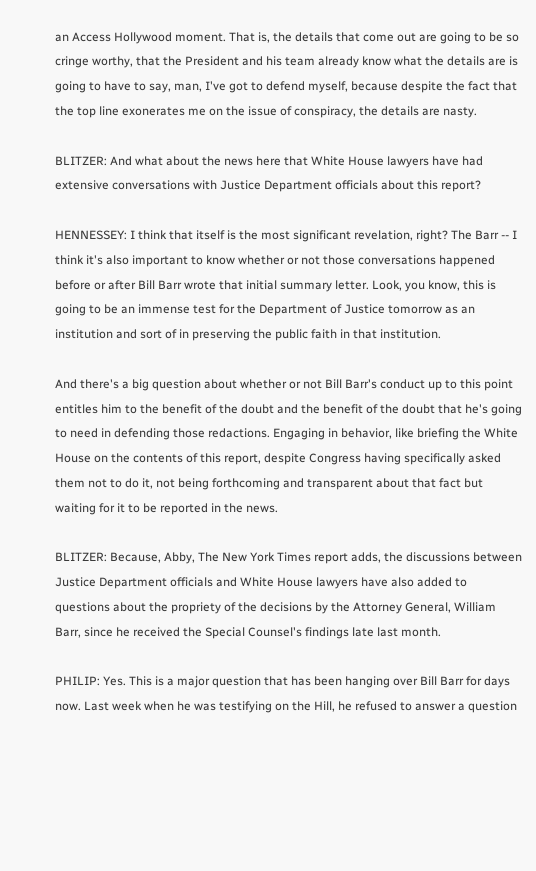an Access Hollywood moment. That is, the details that come out are going to be so cringe worthy, that the President and his team already know what the details are is going to have to say, man, I've got to defend myself, because despite the fact that the top line exonerates me on the issue of conspiracy, the details are nasty.

BLITZER: And what about the news here that White House lawyers have had extensive conversations with Justice Department officials about this report?

HENNESSEY: I think that itself is the most significant revelation, right? The Barr -- I think it's also important to know whether or not those conversations happened before or after Bill Barr wrote that initial summary letter. Look, you know, this is going to be an immense test for the Department of Justice tomorrow as an institution and sort of in preserving the public faith in that institution.

And there's a big question about whether or not Bill Barr's conduct up to this point entitles him to the benefit of the doubt and the benefit of the doubt that he's going to need in defending those redactions. Engaging in behavior, like briefing the White House on the contents of this report, despite Congress having specifically asked them not to do it, not being forthcoming and transparent about that fact but waiting for it to be reported in the news.

BLITZER: Because, Abby, The New York Times report adds, the discussions between Justice Department officials and White House lawyers have also added to questions about the propriety of the decisions by the Attorney General, William Barr, since he received the Special Counsel's findings late last month.

PHILIP: Yes. This is a major question that has been hanging over Bill Barr for days now. Last week when he was testifying on the Hill, he refused to answer a question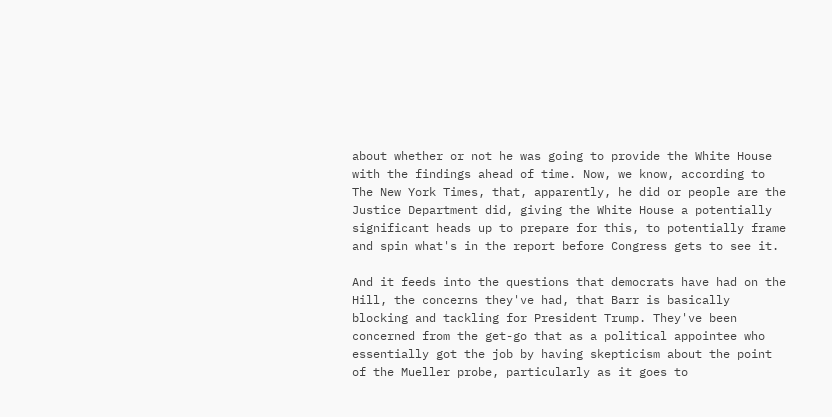about whether or not he was going to provide the White House with the findings ahead of time. Now, we know, according to The New York Times, that, apparently, he did or people are the Justice Department did, giving the White House a potentially significant heads up to prepare for this, to potentially frame and spin what's in the report before Congress gets to see it.

And it feeds into the questions that democrats have had on the Hill, the concerns they've had, that Barr is basically blocking and tackling for President Trump. They've been concerned from the get-go that as a political appointee who essentially got the job by having skepticism about the point of the Mueller probe, particularly as it goes to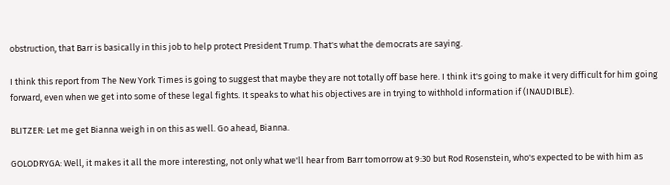obstruction, that Barr is basically in this job to help protect President Trump. That's what the democrats are saying.

I think this report from The New York Times is going to suggest that maybe they are not totally off base here. I think it's going to make it very difficult for him going forward, even when we get into some of these legal fights. It speaks to what his objectives are in trying to withhold information if (INAUDIBLE).

BLITZER: Let me get Bianna weigh in on this as well. Go ahead, Bianna.

GOLODRYGA: Well, it makes it all the more interesting, not only what we'll hear from Barr tomorrow at 9:30 but Rod Rosenstein, who's expected to be with him as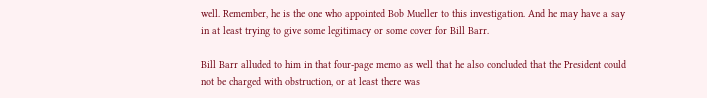well. Remember, he is the one who appointed Bob Mueller to this investigation. And he may have a say in at least trying to give some legitimacy or some cover for Bill Barr.

Bill Barr alluded to him in that four-page memo as well that he also concluded that the President could not be charged with obstruction, or at least there was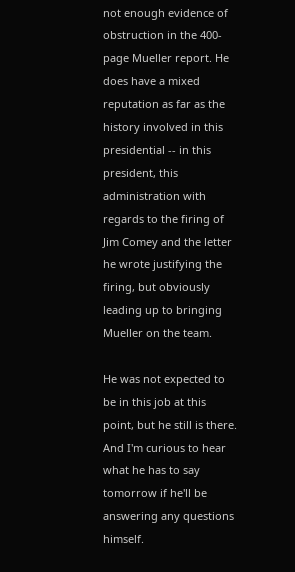not enough evidence of obstruction in the 400-page Mueller report. He does have a mixed reputation as far as the history involved in this presidential -- in this president, this administration with regards to the firing of Jim Comey and the letter he wrote justifying the firing, but obviously leading up to bringing Mueller on the team.

He was not expected to be in this job at this point, but he still is there. And I'm curious to hear what he has to say tomorrow if he'll be answering any questions himself.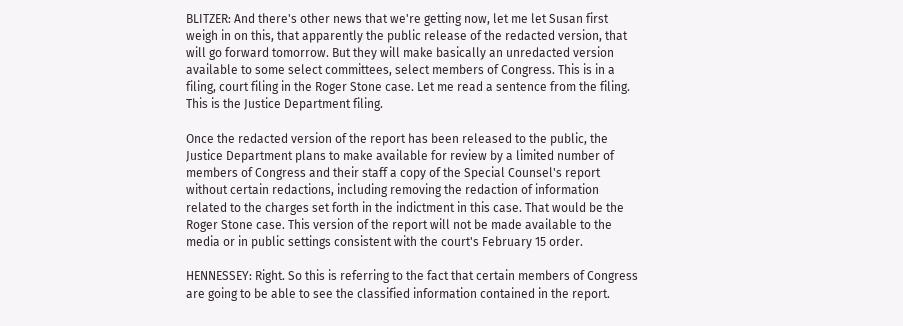BLITZER: And there's other news that we're getting now, let me let Susan first weigh in on this, that apparently the public release of the redacted version, that will go forward tomorrow. But they will make basically an unredacted version available to some select committees, select members of Congress. This is in a filing, court filing in the Roger Stone case. Let me read a sentence from the filing. This is the Justice Department filing.

Once the redacted version of the report has been released to the public, the Justice Department plans to make available for review by a limited number of members of Congress and their staff a copy of the Special Counsel's report without certain redactions, including removing the redaction of information related to the charges set forth in the indictment in this case. That would be the Roger Stone case. This version of the report will not be made available to the media or in public settings consistent with the court's February 15 order.

HENNESSEY: Right. So this is referring to the fact that certain members of Congress are going to be able to see the classified information contained in the report.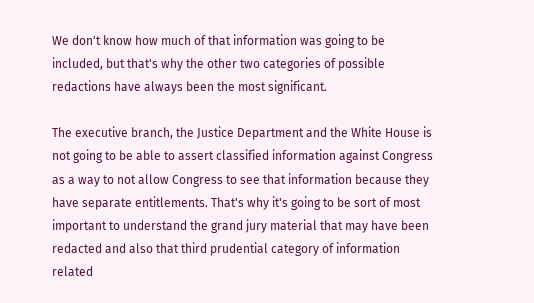We don't know how much of that information was going to be included, but that's why the other two categories of possible redactions have always been the most significant.

The executive branch, the Justice Department and the White House is not going to be able to assert classified information against Congress as a way to not allow Congress to see that information because they have separate entitlements. That's why it's going to be sort of most important to understand the grand jury material that may have been redacted and also that third prudential category of information related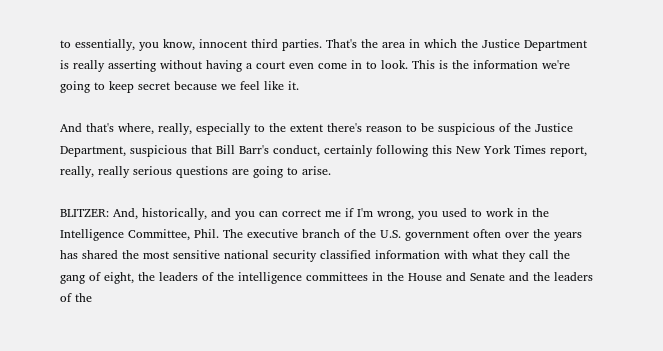to essentially, you know, innocent third parties. That's the area in which the Justice Department is really asserting without having a court even come in to look. This is the information we're going to keep secret because we feel like it.

And that's where, really, especially to the extent there's reason to be suspicious of the Justice Department, suspicious that Bill Barr's conduct, certainly following this New York Times report, really, really serious questions are going to arise.

BLITZER: And, historically, and you can correct me if I'm wrong, you used to work in the Intelligence Committee, Phil. The executive branch of the U.S. government often over the years has shared the most sensitive national security classified information with what they call the gang of eight, the leaders of the intelligence committees in the House and Senate and the leaders of the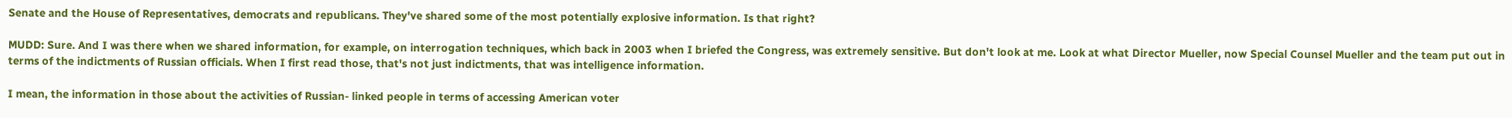Senate and the House of Representatives, democrats and republicans. They've shared some of the most potentially explosive information. Is that right?

MUDD: Sure. And I was there when we shared information, for example, on interrogation techniques, which back in 2003 when I briefed the Congress, was extremely sensitive. But don't look at me. Look at what Director Mueller, now Special Counsel Mueller and the team put out in terms of the indictments of Russian officials. When I first read those, that's not just indictments, that was intelligence information.

I mean, the information in those about the activities of Russian- linked people in terms of accessing American voter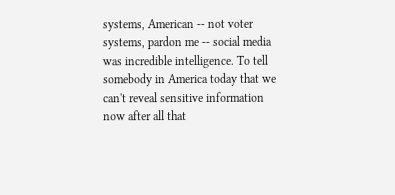systems, American -- not voter systems, pardon me -- social media was incredible intelligence. To tell somebody in America today that we can't reveal sensitive information now after all that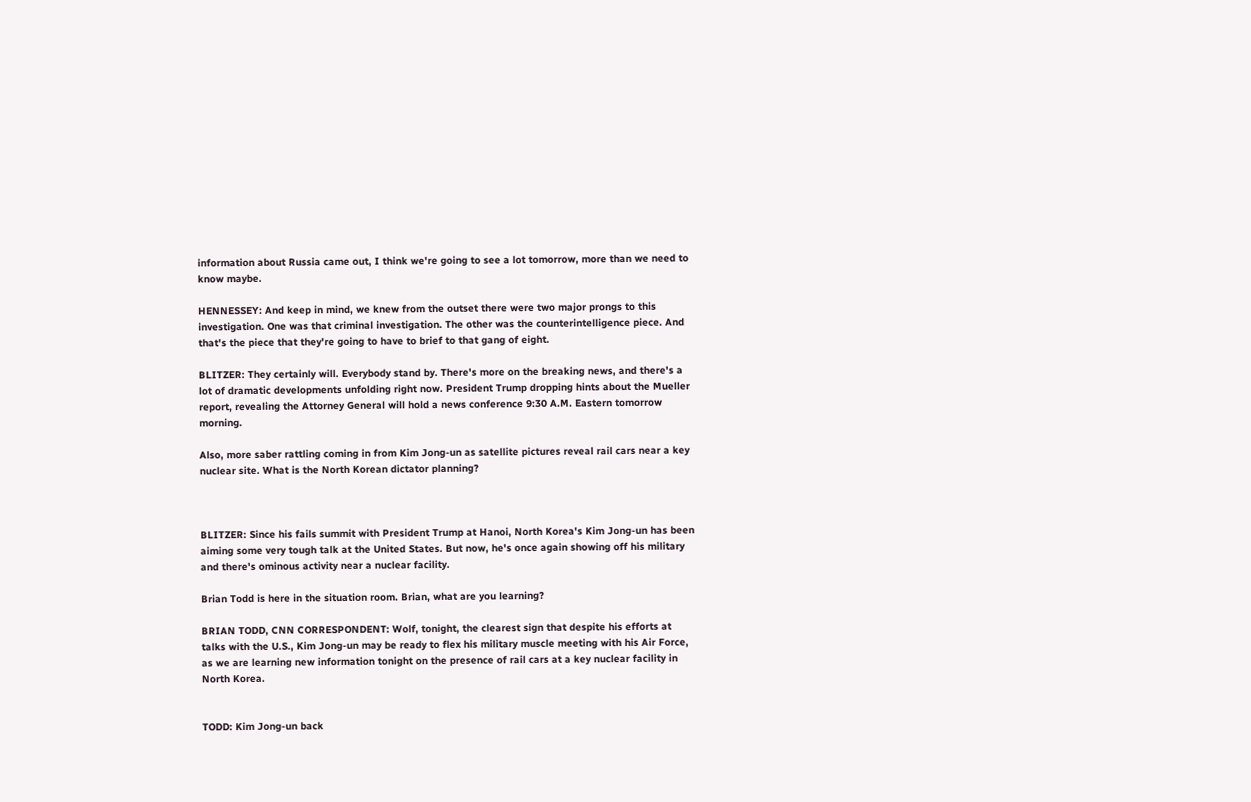information about Russia came out, I think we're going to see a lot tomorrow, more than we need to know maybe.

HENNESSEY: And keep in mind, we knew from the outset there were two major prongs to this investigation. One was that criminal investigation. The other was the counterintelligence piece. And that's the piece that they're going to have to brief to that gang of eight.

BLITZER: They certainly will. Everybody stand by. There's more on the breaking news, and there's a lot of dramatic developments unfolding right now. President Trump dropping hints about the Mueller report, revealing the Attorney General will hold a news conference 9:30 A.M. Eastern tomorrow morning.

Also, more saber rattling coming in from Kim Jong-un as satellite pictures reveal rail cars near a key nuclear site. What is the North Korean dictator planning?



BLITZER: Since his fails summit with President Trump at Hanoi, North Korea's Kim Jong-un has been aiming some very tough talk at the United States. But now, he's once again showing off his military and there's ominous activity near a nuclear facility.

Brian Todd is here in the situation room. Brian, what are you learning?

BRIAN TODD, CNN CORRESPONDENT: Wolf, tonight, the clearest sign that despite his efforts at talks with the U.S., Kim Jong-un may be ready to flex his military muscle meeting with his Air Force, as we are learning new information tonight on the presence of rail cars at a key nuclear facility in North Korea.


TODD: Kim Jong-un back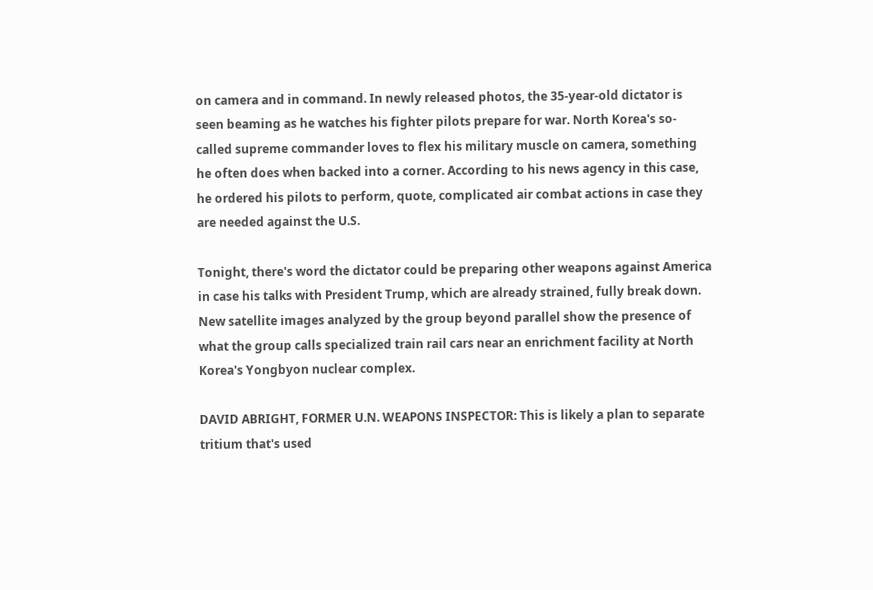on camera and in command. In newly released photos, the 35-year-old dictator is seen beaming as he watches his fighter pilots prepare for war. North Korea's so-called supreme commander loves to flex his military muscle on camera, something he often does when backed into a corner. According to his news agency in this case, he ordered his pilots to perform, quote, complicated air combat actions in case they are needed against the U.S.

Tonight, there's word the dictator could be preparing other weapons against America in case his talks with President Trump, which are already strained, fully break down. New satellite images analyzed by the group beyond parallel show the presence of what the group calls specialized train rail cars near an enrichment facility at North Korea's Yongbyon nuclear complex.

DAVID ABRIGHT, FORMER U.N. WEAPONS INSPECTOR: This is likely a plan to separate tritium that's used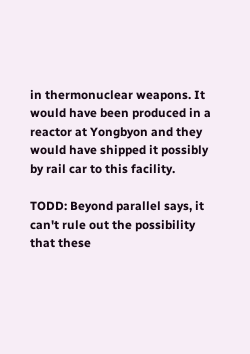in thermonuclear weapons. It would have been produced in a reactor at Yongbyon and they would have shipped it possibly by rail car to this facility.

TODD: Beyond parallel says, it can't rule out the possibility that these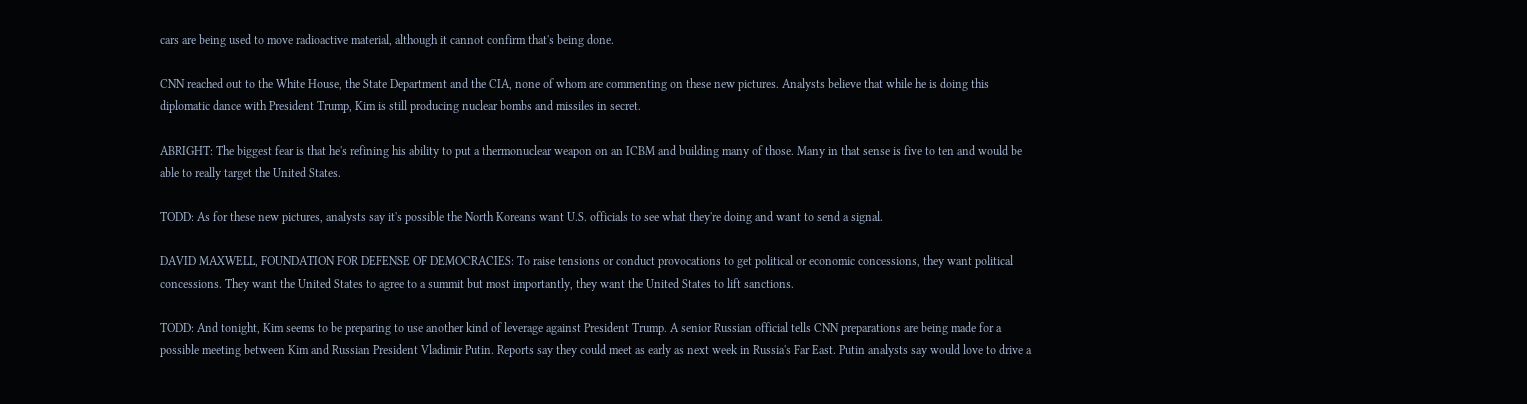cars are being used to move radioactive material, although it cannot confirm that's being done.

CNN reached out to the White House, the State Department and the CIA, none of whom are commenting on these new pictures. Analysts believe that while he is doing this diplomatic dance with President Trump, Kim is still producing nuclear bombs and missiles in secret.

ABRIGHT: The biggest fear is that he's refining his ability to put a thermonuclear weapon on an ICBM and building many of those. Many in that sense is five to ten and would be able to really target the United States.

TODD: As for these new pictures, analysts say it's possible the North Koreans want U.S. officials to see what they're doing and want to send a signal.

DAVID MAXWELL, FOUNDATION FOR DEFENSE OF DEMOCRACIES: To raise tensions or conduct provocations to get political or economic concessions, they want political concessions. They want the United States to agree to a summit but most importantly, they want the United States to lift sanctions.

TODD: And tonight, Kim seems to be preparing to use another kind of leverage against President Trump. A senior Russian official tells CNN preparations are being made for a possible meeting between Kim and Russian President Vladimir Putin. Reports say they could meet as early as next week in Russia's Far East. Putin analysts say would love to drive a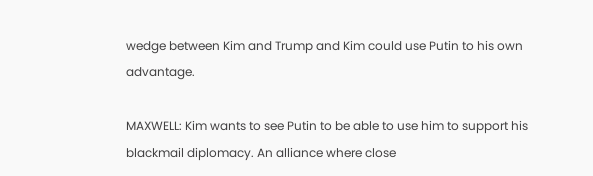wedge between Kim and Trump and Kim could use Putin to his own advantage.

MAXWELL: Kim wants to see Putin to be able to use him to support his blackmail diplomacy. An alliance where close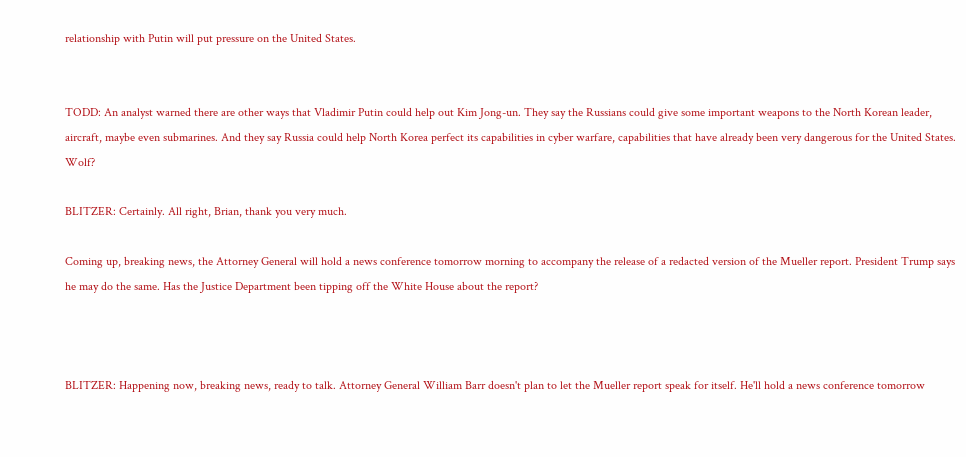relationship with Putin will put pressure on the United States.


TODD: An analyst warned there are other ways that Vladimir Putin could help out Kim Jong-un. They say the Russians could give some important weapons to the North Korean leader, aircraft, maybe even submarines. And they say Russia could help North Korea perfect its capabilities in cyber warfare, capabilities that have already been very dangerous for the United States. Wolf?

BLITZER: Certainly. All right, Brian, thank you very much.

Coming up, breaking news, the Attorney General will hold a news conference tomorrow morning to accompany the release of a redacted version of the Mueller report. President Trump says he may do the same. Has the Justice Department been tipping off the White House about the report?



BLITZER: Happening now, breaking news, ready to talk. Attorney General William Barr doesn't plan to let the Mueller report speak for itself. He'll hold a news conference tomorrow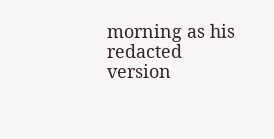morning as his redacted version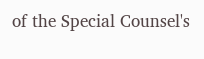of the Special Counsel's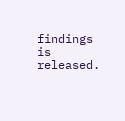findings is released.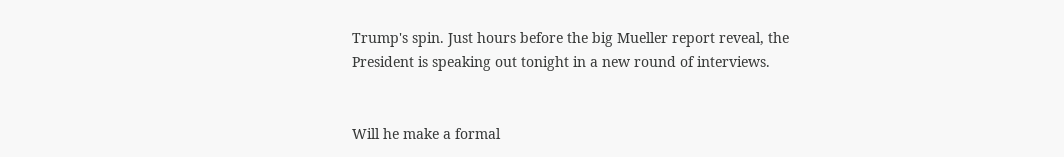Trump's spin. Just hours before the big Mueller report reveal, the President is speaking out tonight in a new round of interviews.


Will he make a formal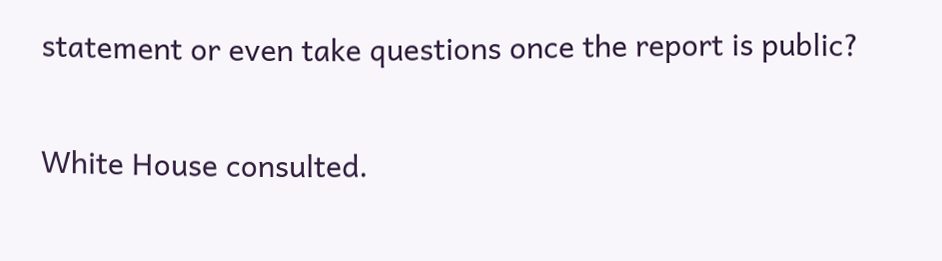statement or even take questions once the report is public?

White House consulted.